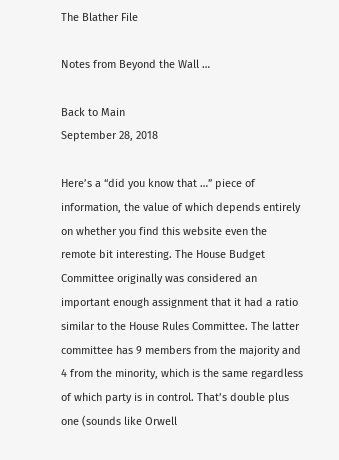The Blather File

Notes from Beyond the Wall …

Back to Main
September 28, 2018

Here’s a “did you know that …” piece of information, the value of which depends entirely on whether you find this website even the remote bit interesting. The House Budget Committee originally was considered an important enough assignment that it had a ratio similar to the House Rules Committee. The latter committee has 9 members from the majority and 4 from the minority, which is the same regardless of which party is in control. That’s double plus one (sounds like Orwell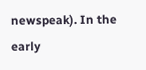newspeak). In the early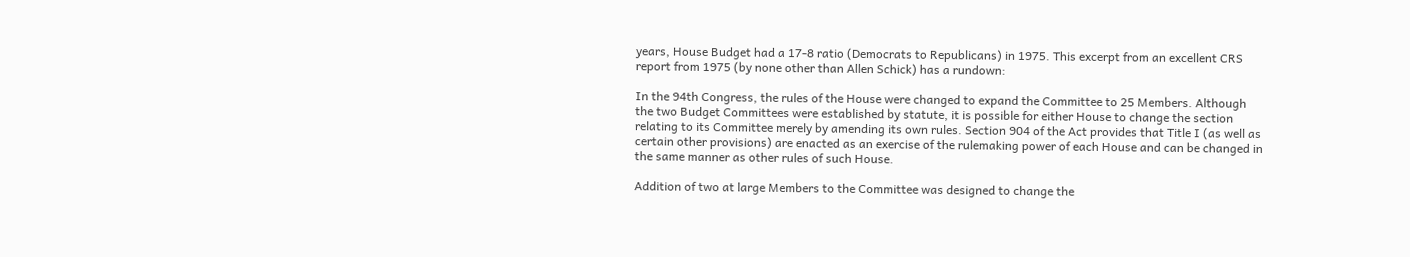years, House Budget had a 17-8 ratio (Democrats to Republicans) in 1975. This excerpt from an excellent CRS report from 1975 (by none other than Allen Schick) has a rundown:

In the 94th Congress, the rules of the House were changed to expand the Committee to 25 Members. Although the two Budget Committees were established by statute, it is possible for either House to change the section relating to its Committee merely by amending its own rules. Section 904 of the Act provides that Title I (as well as certain other provisions) are enacted as an exercise of the rulemaking power of each House and can be changed in the same manner as other rules of such House.

Addition of two at large Members to the Committee was designed to change the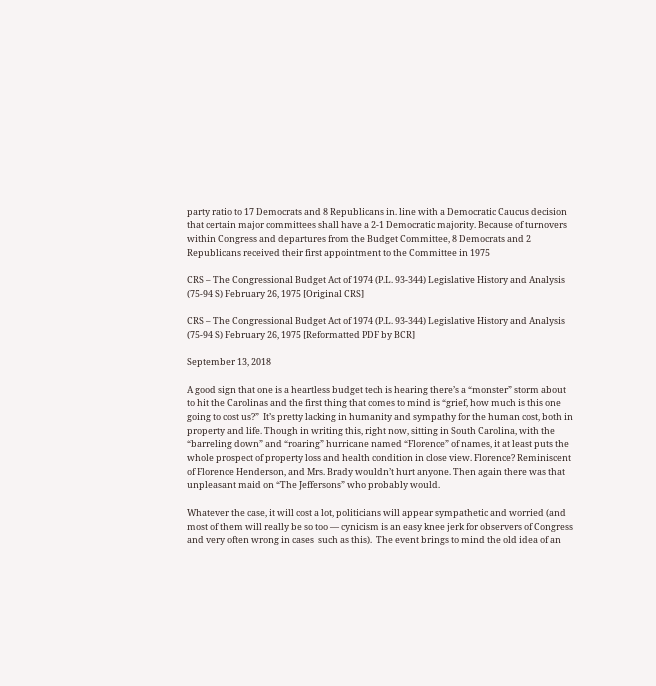party ratio to 17 Democrats and 8 Republicans in. line with a Democratic Caucus decision that certain major committees shall have a 2-1 Democratic majority. Because of turnovers within Congress and departures from the Budget Committee, 8 Democrats and 2 Republicans received their first appointment to the Committee in 1975

CRS – The Congressional Budget Act of 1974 (P.L. 93-344) Legislative History and Analysis (75-94 S) February 26, 1975 [Original CRS]

CRS – The Congressional Budget Act of 1974 (P.L. 93-344) Legislative History and Analysis (75-94 S) February 26, 1975 [Reformatted PDF by BCR]

September 13, 2018

A good sign that one is a heartless budget tech is hearing there’s a “monster” storm about to hit the Carolinas and the first thing that comes to mind is “grief, how much is this one going to cost us?”  It’s pretty lacking in humanity and sympathy for the human cost, both in property and life. Though in writing this, right now, sitting in South Carolina, with the “barreling down” and “roaring” hurricane named “Florence” of names, it at least puts the whole prospect of property loss and health condition in close view. Florence? Reminiscent of Florence Henderson, and Mrs. Brady wouldn’t hurt anyone. Then again there was that unpleasant maid on “The Jeffersons” who probably would.

Whatever the case, it will cost a lot, politicians will appear sympathetic and worried (and most of them will really be so too — cynicism is an easy knee jerk for observers of Congress and very often wrong in cases  such as this).  The event brings to mind the old idea of an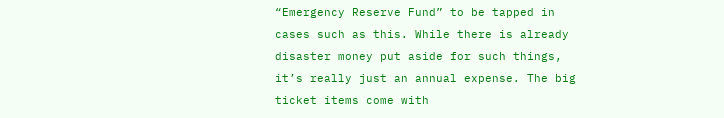“Emergency Reserve Fund” to be tapped in cases such as this. While there is already disaster money put aside for such things, it’s really just an annual expense. The big ticket items come with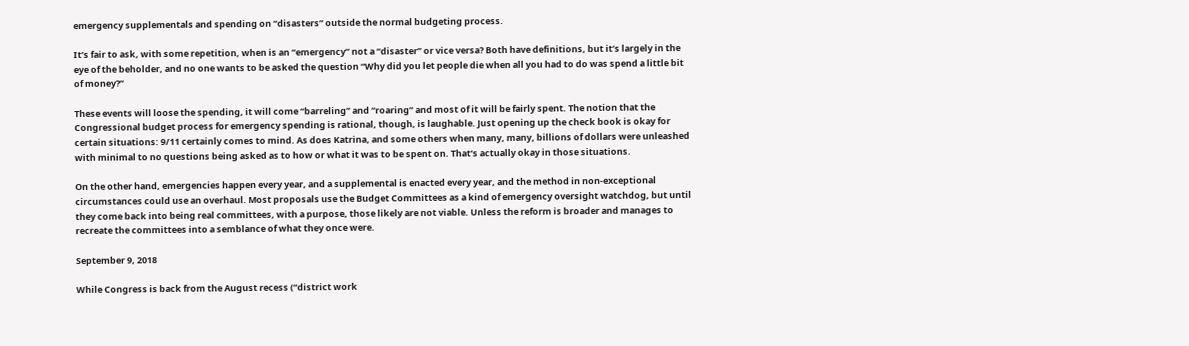emergency supplementals and spending on “disasters” outside the normal budgeting process.

It’s fair to ask, with some repetition, when is an “emergency” not a “disaster” or vice versa? Both have definitions, but it’s largely in the eye of the beholder, and no one wants to be asked the question “Why did you let people die when all you had to do was spend a little bit of money?”

These events will loose the spending, it will come “barreling” and “roaring” and most of it will be fairly spent. The notion that the Congressional budget process for emergency spending is rational, though, is laughable. Just opening up the check book is okay for certain situations: 9/11 certainly comes to mind. As does Katrina, and some others when many, many, billions of dollars were unleashed with minimal to no questions being asked as to how or what it was to be spent on. That’s actually okay in those situations.

On the other hand, emergencies happen every year, and a supplemental is enacted every year, and the method in non-exceptional circumstances could use an overhaul. Most proposals use the Budget Committees as a kind of emergency oversight watchdog, but until they come back into being real committees, with a purpose, those likely are not viable. Unless the reform is broader and manages to recreate the committees into a semblance of what they once were.

September 9, 2018

While Congress is back from the August recess (“district work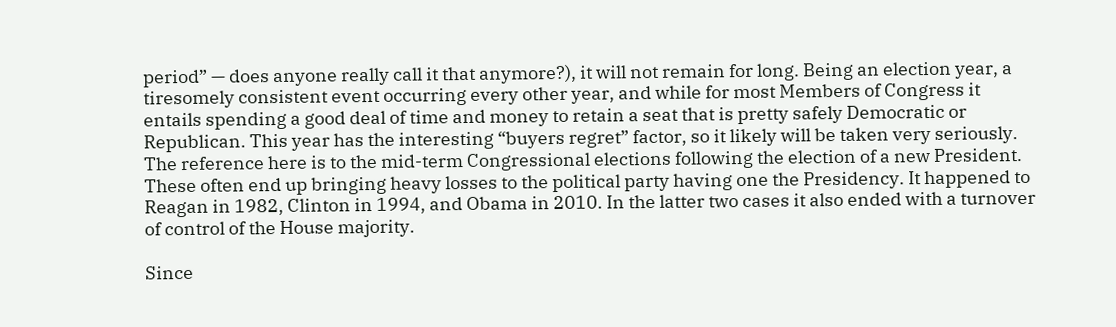period” — does anyone really call it that anymore?), it will not remain for long. Being an election year, a tiresomely consistent event occurring every other year, and while for most Members of Congress it entails spending a good deal of time and money to retain a seat that is pretty safely Democratic or Republican. This year has the interesting “buyers regret” factor, so it likely will be taken very seriously. The reference here is to the mid-term Congressional elections following the election of a new President. These often end up bringing heavy losses to the political party having one the Presidency. It happened to Reagan in 1982, Clinton in 1994, and Obama in 2010. In the latter two cases it also ended with a turnover of control of the House majority.

Since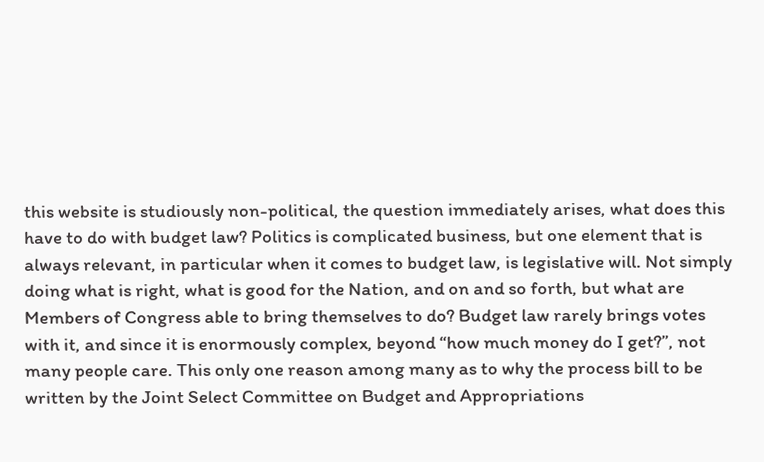this website is studiously non-political, the question immediately arises, what does this have to do with budget law? Politics is complicated business, but one element that is always relevant, in particular when it comes to budget law, is legislative will. Not simply doing what is right, what is good for the Nation, and on and so forth, but what are Members of Congress able to bring themselves to do? Budget law rarely brings votes with it, and since it is enormously complex, beyond “how much money do I get?”, not many people care. This only one reason among many as to why the process bill to be written by the Joint Select Committee on Budget and Appropriations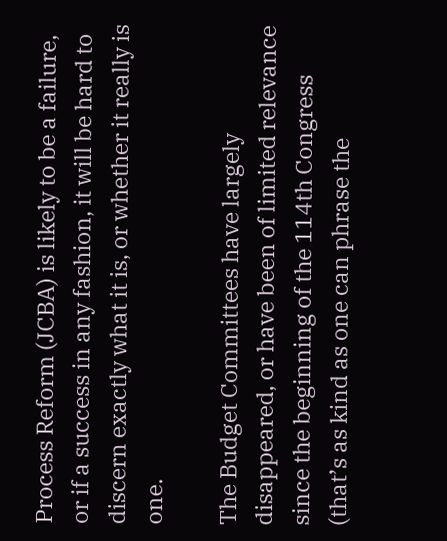Process Reform (JCBA) is likely to be a failure, or if a success in any fashion, it will be hard to discern exactly what it is, or whether it really is one.

The Budget Committees have largely disappeared, or have been of limited relevance since the beginning of the 114th Congress (that’s as kind as one can phrase the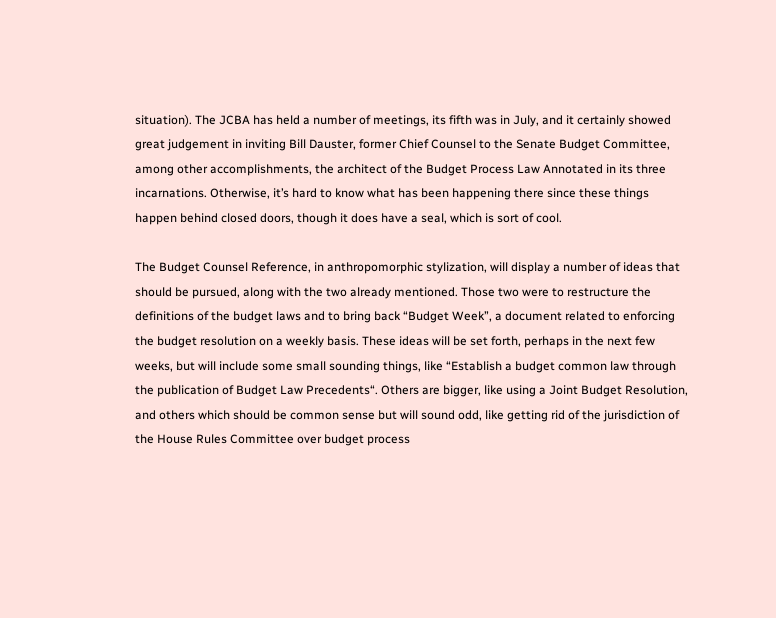situation). The JCBA has held a number of meetings, its fifth was in July, and it certainly showed great judgement in inviting Bill Dauster, former Chief Counsel to the Senate Budget Committee, among other accomplishments, the architect of the Budget Process Law Annotated in its three incarnations. Otherwise, it’s hard to know what has been happening there since these things happen behind closed doors, though it does have a seal, which is sort of cool.

The Budget Counsel Reference, in anthropomorphic stylization, will display a number of ideas that should be pursued, along with the two already mentioned. Those two were to restructure the definitions of the budget laws and to bring back “Budget Week”, a document related to enforcing the budget resolution on a weekly basis. These ideas will be set forth, perhaps in the next few weeks, but will include some small sounding things, like “Establish a budget common law through the publication of Budget Law Precedents“. Others are bigger, like using a Joint Budget Resolution, and others which should be common sense but will sound odd, like getting rid of the jurisdiction of the House Rules Committee over budget process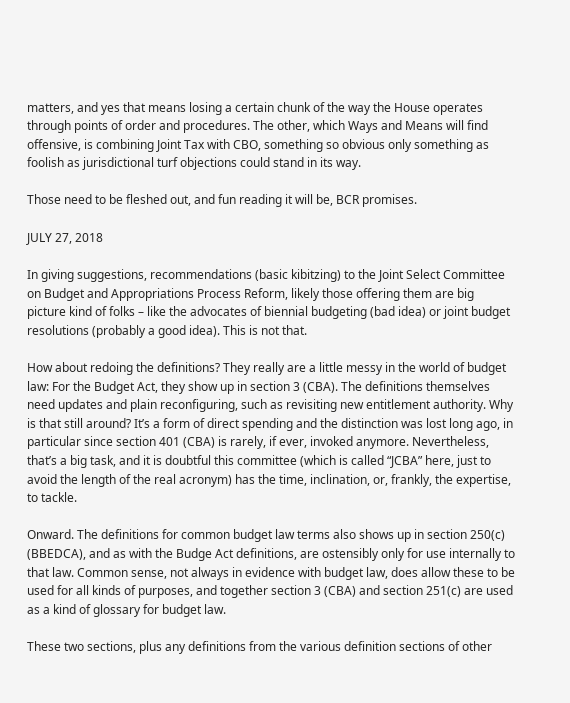matters, and yes that means losing a certain chunk of the way the House operates through points of order and procedures. The other, which Ways and Means will find offensive, is combining Joint Tax with CBO, something so obvious only something as foolish as jurisdictional turf objections could stand in its way.

Those need to be fleshed out, and fun reading it will be, BCR promises.

JULY 27, 2018

In giving suggestions, recommendations (basic kibitzing) to the Joint Select Committee on Budget and Appropriations Process Reform, likely those offering them are big picture kind of folks – like the advocates of biennial budgeting (bad idea) or joint budget resolutions (probably a good idea). This is not that.

How about redoing the definitions? They really are a little messy in the world of budget law: For the Budget Act, they show up in section 3 (CBA). The definitions themselves need updates and plain reconfiguring, such as revisiting new entitlement authority. Why is that still around? It’s a form of direct spending and the distinction was lost long ago, in particular since section 401 (CBA) is rarely, if ever, invoked anymore. Nevertheless, that’s a big task, and it is doubtful this committee (which is called “JCBA” here, just to avoid the length of the real acronym) has the time, inclination, or, frankly, the expertise, to tackle.

Onward. The definitions for common budget law terms also shows up in section 250(c) (BBEDCA), and as with the Budge Act definitions, are ostensibly only for use internally to that law. Common sense, not always in evidence with budget law, does allow these to be used for all kinds of purposes, and together section 3 (CBA) and section 251(c) are used as a kind of glossary for budget law.

These two sections, plus any definitions from the various definition sections of other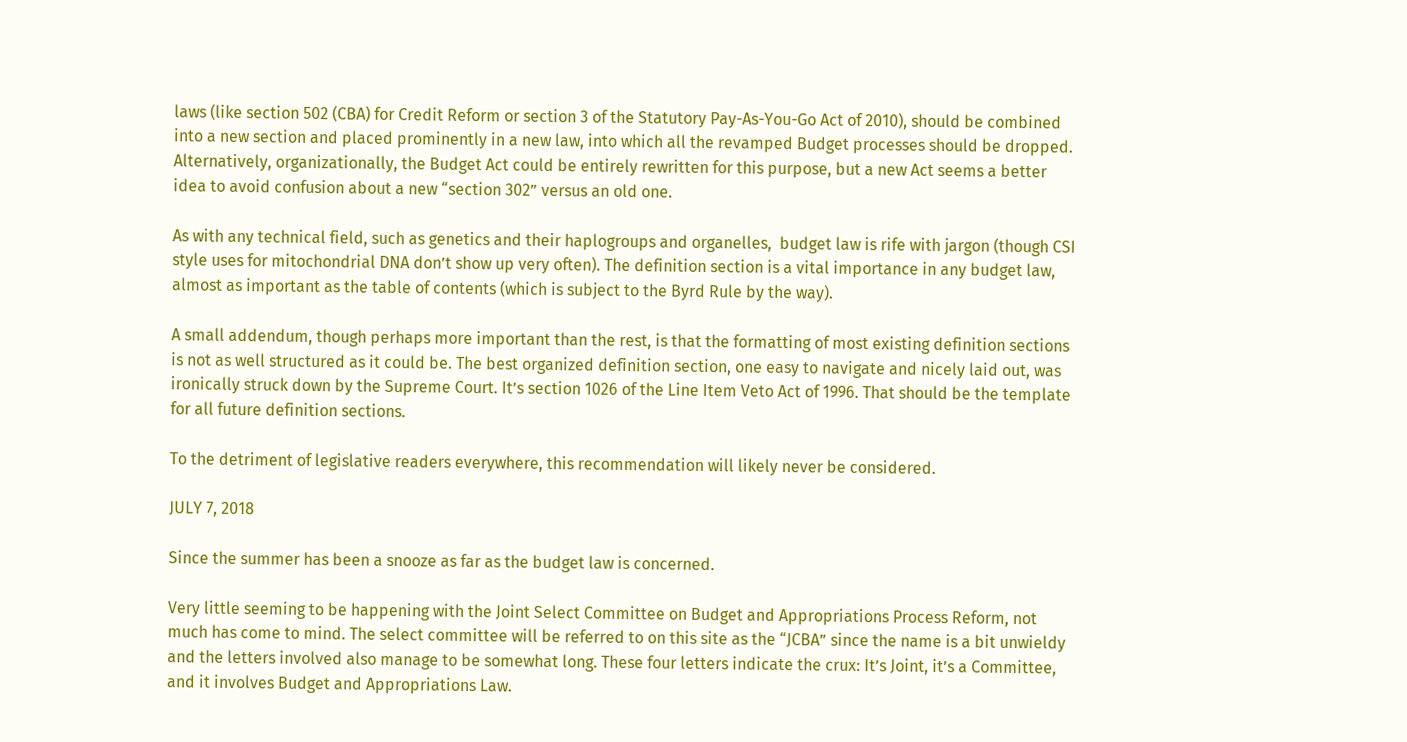laws (like section 502 (CBA) for Credit Reform or section 3 of the Statutory Pay-As-You-Go Act of 2010), should be combined into a new section and placed prominently in a new law, into which all the revamped Budget processes should be dropped. Alternatively, organizationally, the Budget Act could be entirely rewritten for this purpose, but a new Act seems a better idea to avoid confusion about a new “section 302” versus an old one.

As with any technical field, such as genetics and their haplogroups and organelles,  budget law is rife with jargon (though CSI style uses for mitochondrial DNA don’t show up very often). The definition section is a vital importance in any budget law, almost as important as the table of contents (which is subject to the Byrd Rule by the way).

A small addendum, though perhaps more important than the rest, is that the formatting of most existing definition sections is not as well structured as it could be. The best organized definition section, one easy to navigate and nicely laid out, was ironically struck down by the Supreme Court. It’s section 1026 of the Line Item Veto Act of 1996. That should be the template for all future definition sections.

To the detriment of legislative readers everywhere, this recommendation will likely never be considered.

JULY 7, 2018

Since the summer has been a snooze as far as the budget law is concerned.

Very little seeming to be happening with the Joint Select Committee on Budget and Appropriations Process Reform, not much has come to mind. The select committee will be referred to on this site as the “JCBA” since the name is a bit unwieldy and the letters involved also manage to be somewhat long. These four letters indicate the crux: It’s Joint, it’s a Committee, and it involves Budget and Appropriations Law.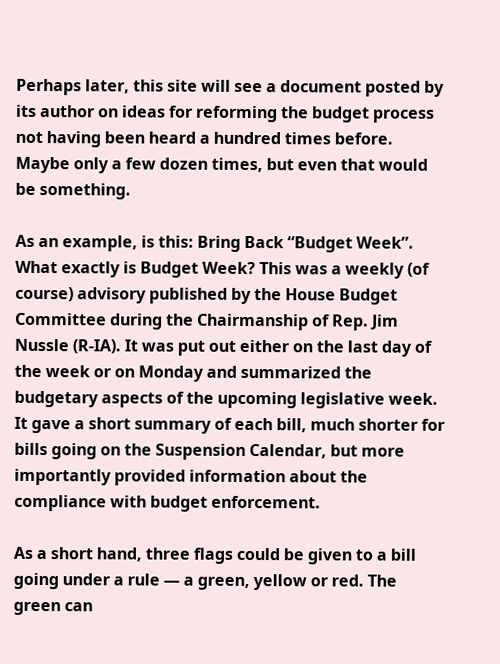Perhaps later, this site will see a document posted by its author on ideas for reforming the budget process not having been heard a hundred times before. Maybe only a few dozen times, but even that would be something.

As an example, is this: Bring Back “Budget Week”.  What exactly is Budget Week? This was a weekly (of course) advisory published by the House Budget Committee during the Chairmanship of Rep. Jim Nussle (R-IA). It was put out either on the last day of the week or on Monday and summarized the budgetary aspects of the upcoming legislative week. It gave a short summary of each bill, much shorter for bills going on the Suspension Calendar, but more importantly provided information about the compliance with budget enforcement.

As a short hand, three flags could be given to a bill going under a rule — a green, yellow or red. The green can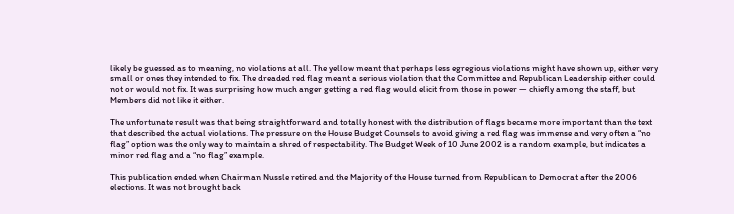likely be guessed as to meaning, no violations at all. The yellow meant that perhaps less egregious violations might have shown up, either very small or ones they intended to fix. The dreaded red flag meant a serious violation that the Committee and Republican Leadership either could not or would not fix. It was surprising how much anger getting a red flag would elicit from those in power — chiefly among the staff, but Members did not like it either.

The unfortunate result was that being straightforward and totally honest with the distribution of flags became more important than the text that described the actual violations. The pressure on the House Budget Counsels to avoid giving a red flag was immense and very often a “no flag” option was the only way to maintain a shred of respectability. The Budget Week of 10 June 2002 is a random example, but indicates a minor red flag and a “no flag” example.

This publication ended when Chairman Nussle retired and the Majority of the House turned from Republican to Democrat after the 2006 elections. It was not brought back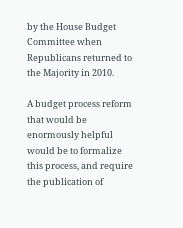by the House Budget Committee when Republicans returned to the Majority in 2010.

A budget process reform that would be enormously helpful would be to formalize this process, and require the publication of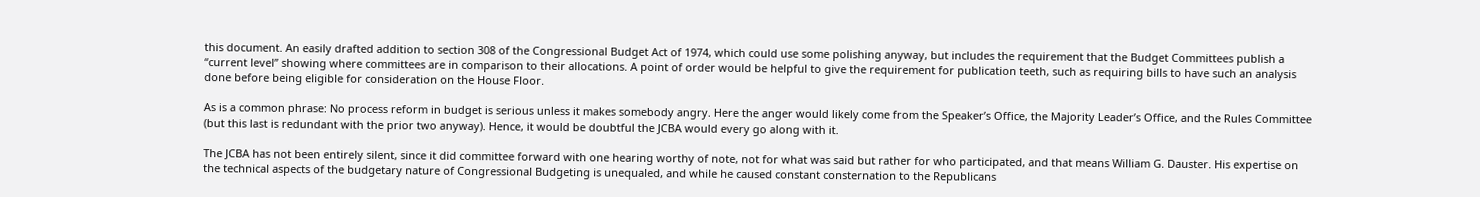this document. An easily drafted addition to section 308 of the Congressional Budget Act of 1974, which could use some polishing anyway, but includes the requirement that the Budget Committees publish a “current level” showing where committees are in comparison to their allocations. A point of order would be helpful to give the requirement for publication teeth, such as requiring bills to have such an analysis done before being eligible for consideration on the House Floor.

As is a common phrase: No process reform in budget is serious unless it makes somebody angry. Here the anger would likely come from the Speaker’s Office, the Majority Leader’s Office, and the Rules Committee (but this last is redundant with the prior two anyway). Hence, it would be doubtful the JCBA would every go along with it.

The JCBA has not been entirely silent, since it did committee forward with one hearing worthy of note, not for what was said but rather for who participated, and that means William G. Dauster. His expertise on the technical aspects of the budgetary nature of Congressional Budgeting is unequaled, and while he caused constant consternation to the Republicans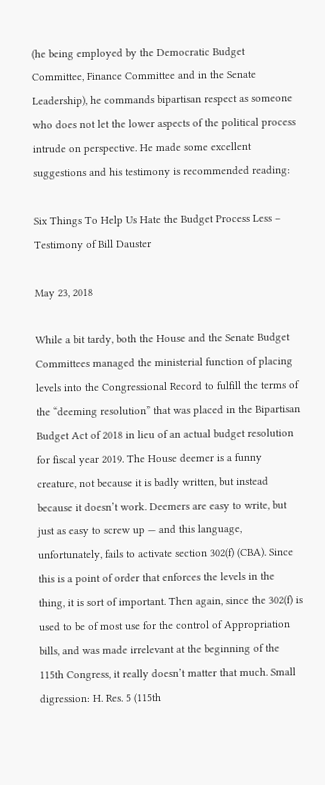(he being employed by the Democratic Budget Committee, Finance Committee and in the Senate Leadership), he commands bipartisan respect as someone who does not let the lower aspects of the political process intrude on perspective. He made some excellent suggestions and his testimony is recommended reading:

Six Things To Help Us Hate the Budget Process Less – Testimony of Bill Dauster

May 23, 2018

While a bit tardy, both the House and the Senate Budget Committees managed the ministerial function of placing levels into the Congressional Record to fulfill the terms of the “deeming resolution” that was placed in the Bipartisan Budget Act of 2018 in lieu of an actual budget resolution for fiscal year 2019. The House deemer is a funny creature, not because it is badly written, but instead because it doesn’t work. Deemers are easy to write, but just as easy to screw up — and this language, unfortunately, fails to activate section 302(f) (CBA). Since this is a point of order that enforces the levels in the thing, it is sort of important. Then again, since the 302(f) is used to be of most use for the control of Appropriation bills, and was made irrelevant at the beginning of the 115th Congress, it really doesn’t matter that much. Small digression: H. Res. 5 (115th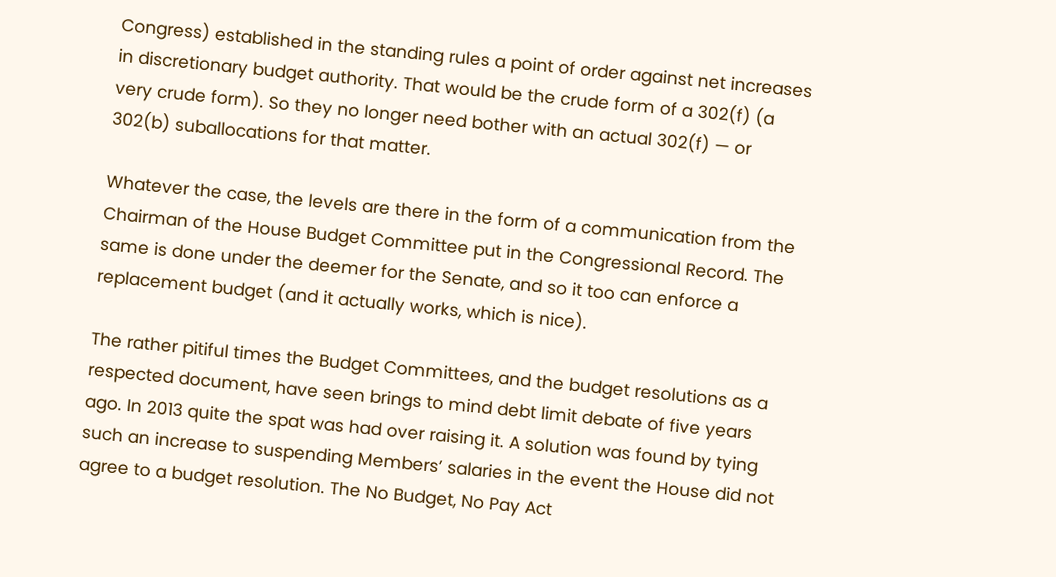Congress) established in the standing rules a point of order against net increases in discretionary budget authority. That would be the crude form of a 302(f) (a very crude form). So they no longer need bother with an actual 302(f) — or 302(b) suballocations for that matter.

Whatever the case, the levels are there in the form of a communication from the Chairman of the House Budget Committee put in the Congressional Record. The same is done under the deemer for the Senate, and so it too can enforce a replacement budget (and it actually works, which is nice).

The rather pitiful times the Budget Committees, and the budget resolutions as a respected document, have seen brings to mind debt limit debate of five years ago. In 2013 quite the spat was had over raising it. A solution was found by tying such an increase to suspending Members’ salaries in the event the House did not agree to a budget resolution. The No Budget, No Pay Act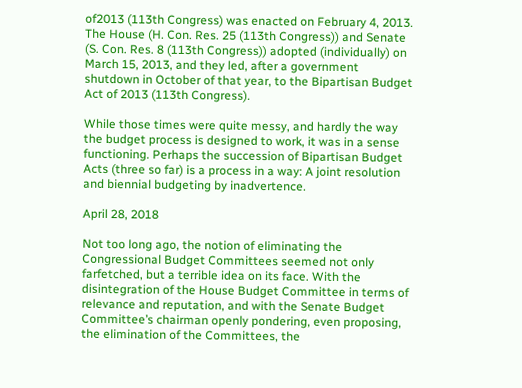of2013 (113th Congress) was enacted on February 4, 2013. The House (H. Con. Res. 25 (113th Congress)) and Senate (S. Con. Res. 8 (113th Congress)) adopted (individually) on March 15, 2013, and they led, after a government shutdown in October of that year, to the Bipartisan Budget Act of 2013 (113th Congress).

While those times were quite messy, and hardly the way the budget process is designed to work, it was in a sense functioning. Perhaps the succession of Bipartisan Budget Acts (three so far) is a process in a way: A joint resolution and biennial budgeting by inadvertence.

April 28, 2018

Not too long ago, the notion of eliminating the Congressional Budget Committees seemed not only farfetched, but a terrible idea on its face. With the disintegration of the House Budget Committee in terms of relevance and reputation, and with the Senate Budget Committee’s chairman openly pondering, even proposing, the elimination of the Committees, the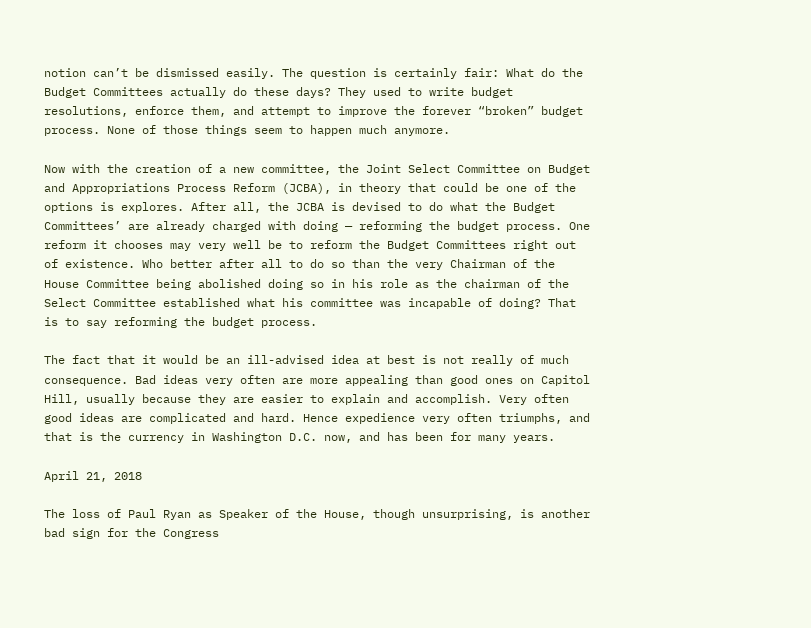notion can’t be dismissed easily. The question is certainly fair: What do the Budget Committees actually do these days? They used to write budget resolutions, enforce them, and attempt to improve the forever “broken” budget process. None of those things seem to happen much anymore.

Now with the creation of a new committee, the Joint Select Committee on Budget and Appropriations Process Reform (JCBA), in theory that could be one of the options is explores. After all, the JCBA is devised to do what the Budget Committees’ are already charged with doing — reforming the budget process. One reform it chooses may very well be to reform the Budget Committees right out of existence. Who better after all to do so than the very Chairman of the House Committee being abolished doing so in his role as the chairman of the Select Committee established what his committee was incapable of doing? That is to say reforming the budget process.

The fact that it would be an ill-advised idea at best is not really of much consequence. Bad ideas very often are more appealing than good ones on Capitol Hill, usually because they are easier to explain and accomplish. Very often good ideas are complicated and hard. Hence expedience very often triumphs, and that is the currency in Washington D.C. now, and has been for many years.

April 21, 2018

The loss of Paul Ryan as Speaker of the House, though unsurprising, is another bad sign for the Congress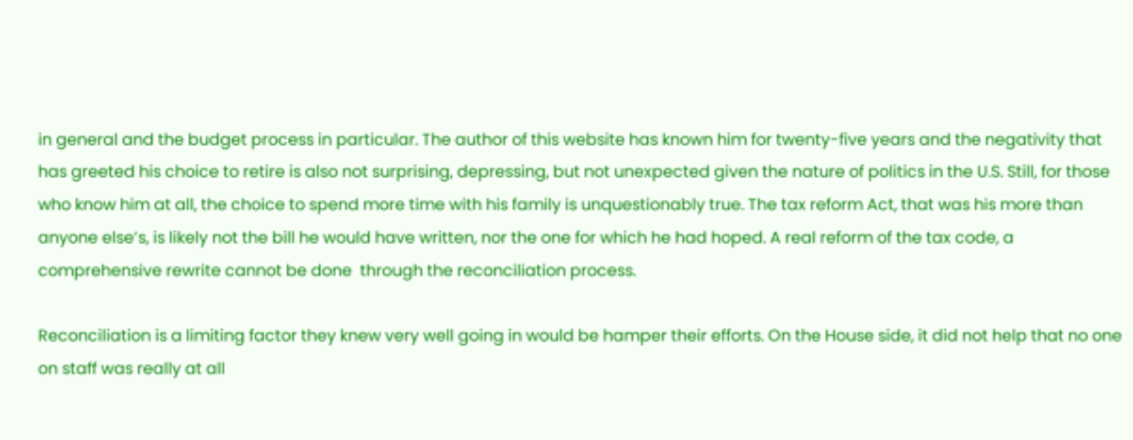in general and the budget process in particular. The author of this website has known him for twenty-five years and the negativity that has greeted his choice to retire is also not surprising, depressing, but not unexpected given the nature of politics in the U.S. Still, for those who know him at all, the choice to spend more time with his family is unquestionably true. The tax reform Act, that was his more than anyone else’s, is likely not the bill he would have written, nor the one for which he had hoped. A real reform of the tax code, a comprehensive rewrite cannot be done  through the reconciliation process.

Reconciliation is a limiting factor they knew very well going in would be hamper their efforts. On the House side, it did not help that no one on staff was really at all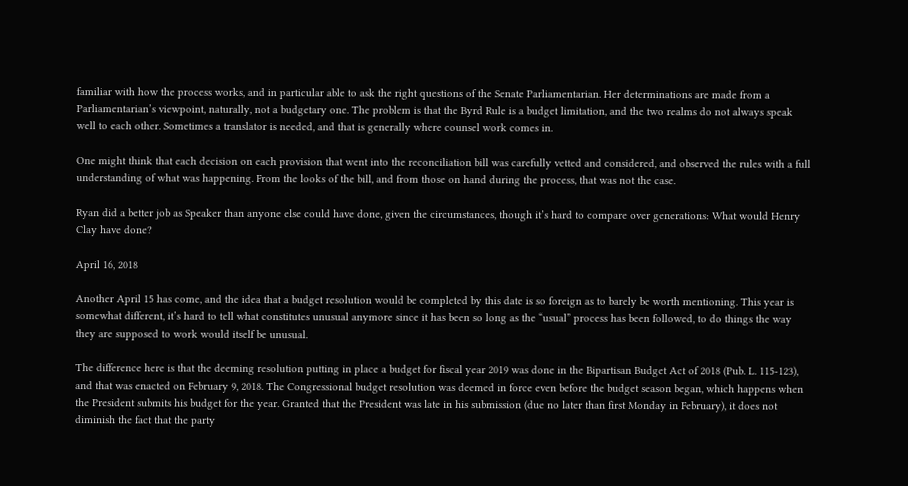familiar with how the process works, and in particular able to ask the right questions of the Senate Parliamentarian. Her determinations are made from a Parliamentarian’s viewpoint, naturally, not a budgetary one. The problem is that the Byrd Rule is a budget limitation, and the two realms do not always speak well to each other. Sometimes a translator is needed, and that is generally where counsel work comes in.

One might think that each decision on each provision that went into the reconciliation bill was carefully vetted and considered, and observed the rules with a full understanding of what was happening. From the looks of the bill, and from those on hand during the process, that was not the case.

Ryan did a better job as Speaker than anyone else could have done, given the circumstances, though it’s hard to compare over generations: What would Henry Clay have done?

April 16, 2018

Another April 15 has come, and the idea that a budget resolution would be completed by this date is so foreign as to barely be worth mentioning. This year is somewhat different, it’s hard to tell what constitutes unusual anymore since it has been so long as the “usual” process has been followed, to do things the way they are supposed to work would itself be unusual.

The difference here is that the deeming resolution putting in place a budget for fiscal year 2019 was done in the Bipartisan Budget Act of 2018 (Pub. L. 115-123), and that was enacted on February 9, 2018. The Congressional budget resolution was deemed in force even before the budget season began, which happens when the President submits his budget for the year. Granted that the President was late in his submission (due no later than first Monday in February), it does not diminish the fact that the party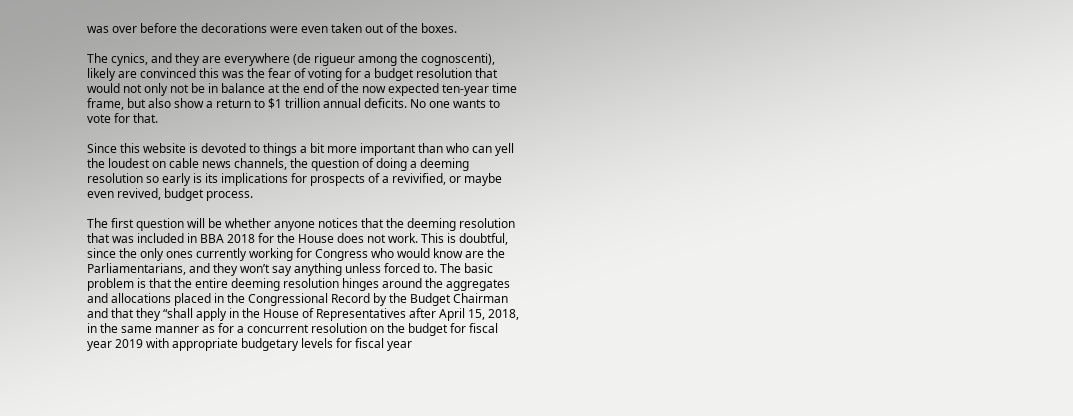was over before the decorations were even taken out of the boxes.

The cynics, and they are everywhere (de rigueur among the cognoscenti), likely are convinced this was the fear of voting for a budget resolution that would not only not be in balance at the end of the now expected ten-year time frame, but also show a return to $1 trillion annual deficits. No one wants to vote for that.

Since this website is devoted to things a bit more important than who can yell the loudest on cable news channels, the question of doing a deeming resolution so early is its implications for prospects of a revivified, or maybe even revived, budget process.

The first question will be whether anyone notices that the deeming resolution that was included in BBA 2018 for the House does not work. This is doubtful, since the only ones currently working for Congress who would know are the Parliamentarians, and they won’t say anything unless forced to. The basic problem is that the entire deeming resolution hinges around the aggregates and allocations placed in the Congressional Record by the Budget Chairman and that they “shall apply in the House of Representatives after April 15, 2018, in the same manner as for a concurrent resolution on the budget for fiscal year 2019 with appropriate budgetary levels for fiscal year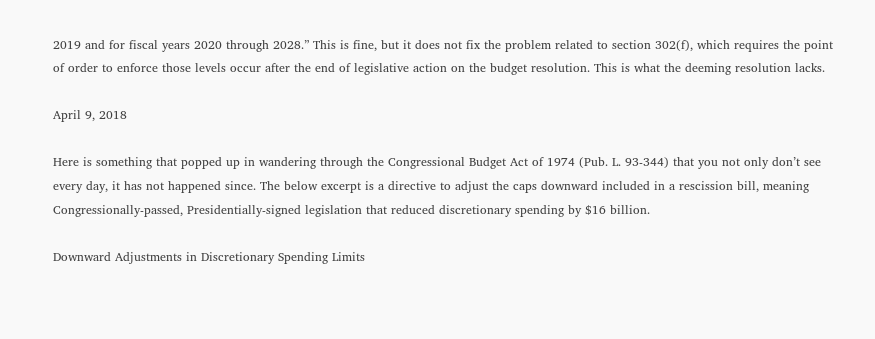2019 and for fiscal years 2020 through 2028.” This is fine, but it does not fix the problem related to section 302(f), which requires the point of order to enforce those levels occur after the end of legislative action on the budget resolution. This is what the deeming resolution lacks.

April 9, 2018

Here is something that popped up in wandering through the Congressional Budget Act of 1974 (Pub. L. 93-344) that you not only don’t see every day, it has not happened since. The below excerpt is a directive to adjust the caps downward included in a rescission bill, meaning Congressionally-passed, Presidentially-signed legislation that reduced discretionary spending by $16 billion.

Downward Adjustments in Discretionary Spending Limits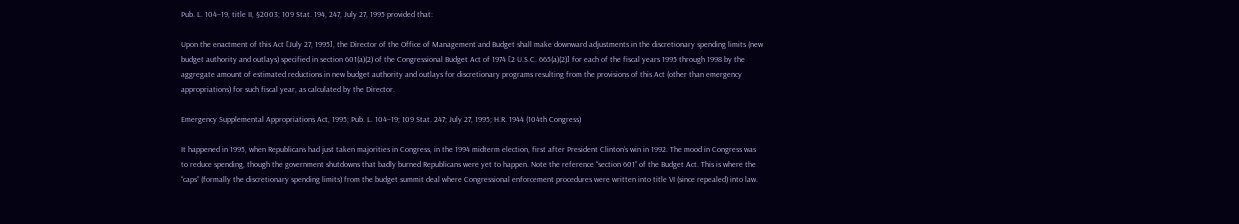Pub. L. 104–19, title II, §2003; 109 Stat. 194, 247, July 27, 1995 provided that:

Upon the enactment of this Act [July 27, 1995], the Director of the Office of Management and Budget shall make downward adjustments in the discretionary spending limits (new budget authority and outlays) specified in section 601(a)(2) of the Congressional Budget Act of 1974 [2 U.S.C. 665(a)(2)] for each of the fiscal years 1995 through 1998 by the aggregate amount of estimated reductions in new budget authority and outlays for discretionary programs resulting from the provisions of this Act (other than emergency appropriations) for such fiscal year, as calculated by the Director.

Emergency Supplemental Appropriations Act, 1995; Pub. L. 104–19; 109 Stat. 247; July 27, 1995; H.R. 1944 (104th Congress)

It happened in 1995, when Republicans had just taken majorities in Congress, in the 1994 midterm election, first after President Clinton’s win in 1992. The mood in Congress was to reduce spending, though the government shutdowns that badly burned Republicans were yet to happen. Note the reference “section 601” of the Budget Act. This is where the “caps” (formally the discretionary spending limits) from the budget summit deal where Congressional enforcement procedures were written into title VI (since repealed) into law.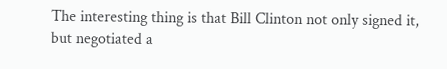The interesting thing is that Bill Clinton not only signed it, but negotiated a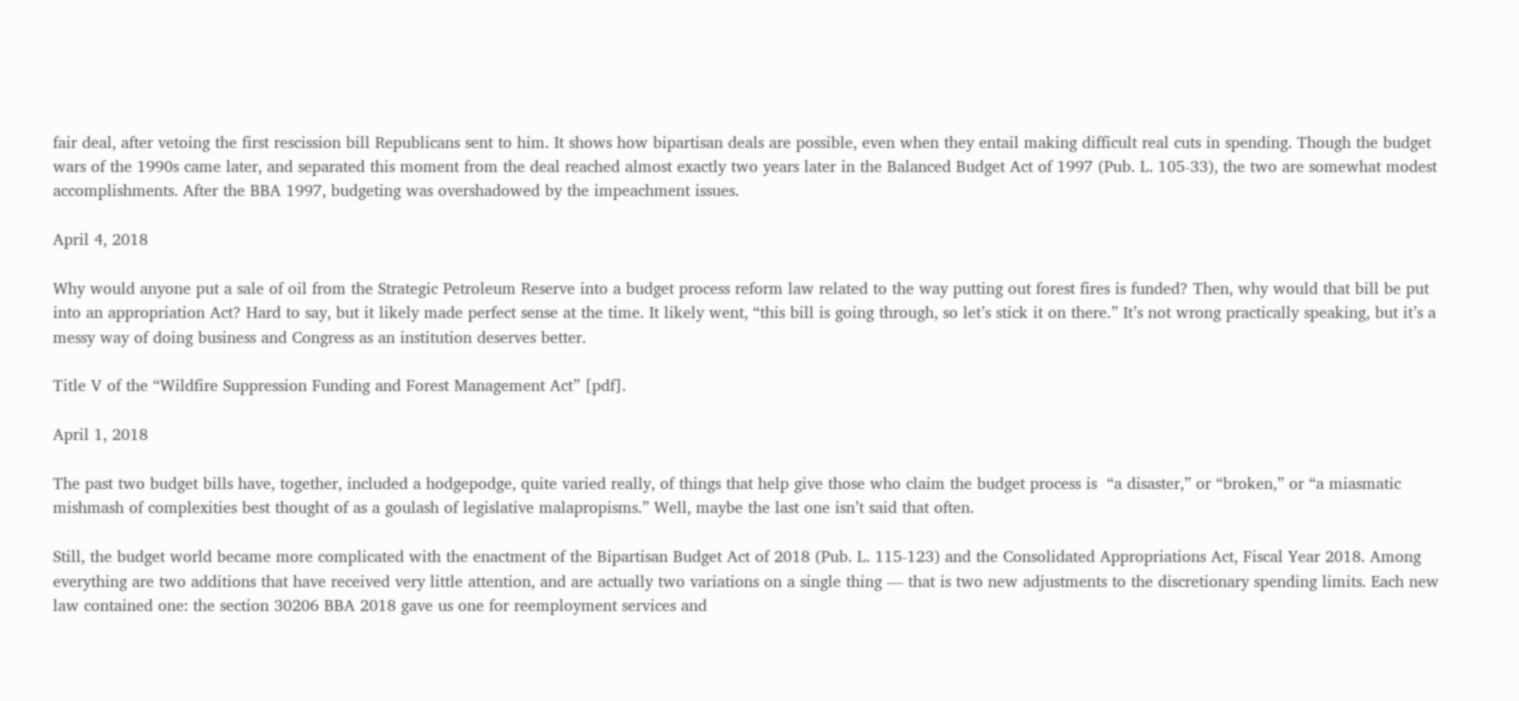fair deal, after vetoing the first rescission bill Republicans sent to him. It shows how bipartisan deals are possible, even when they entail making difficult real cuts in spending. Though the budget wars of the 1990s came later, and separated this moment from the deal reached almost exactly two years later in the Balanced Budget Act of 1997 (Pub. L. 105-33), the two are somewhat modest accomplishments. After the BBA 1997, budgeting was overshadowed by the impeachment issues.

April 4, 2018

Why would anyone put a sale of oil from the Strategic Petroleum Reserve into a budget process reform law related to the way putting out forest fires is funded? Then, why would that bill be put into an appropriation Act? Hard to say, but it likely made perfect sense at the time. It likely went, “this bill is going through, so let’s stick it on there.” It’s not wrong practically speaking, but it’s a messy way of doing business and Congress as an institution deserves better.

Title V of the “Wildfire Suppression Funding and Forest Management Act” [pdf].

April 1, 2018

The past two budget bills have, together, included a hodgepodge, quite varied really, of things that help give those who claim the budget process is  “a disaster,” or “broken,” or “a miasmatic mishmash of complexities best thought of as a goulash of legislative malapropisms.” Well, maybe the last one isn’t said that often.

Still, the budget world became more complicated with the enactment of the Bipartisan Budget Act of 2018 (Pub. L. 115-123) and the Consolidated Appropriations Act, Fiscal Year 2018. Among everything are two additions that have received very little attention, and are actually two variations on a single thing — that is two new adjustments to the discretionary spending limits. Each new law contained one: the section 30206 BBA 2018 gave us one for reemployment services and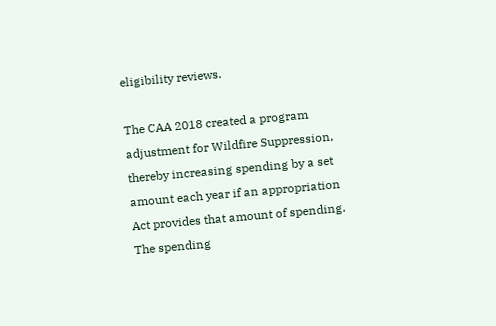eligibility reviews.

The CAA 2018 created a program adjustment for Wildfire Suppression, thereby increasing spending by a set amount each year if an appropriation Act provides that amount of spending. The spending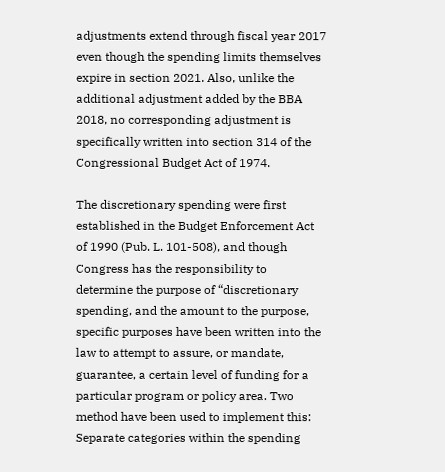adjustments extend through fiscal year 2017 even though the spending limits themselves expire in section 2021. Also, unlike the additional adjustment added by the BBA 2018, no corresponding adjustment is specifically written into section 314 of the Congressional Budget Act of 1974.

The discretionary spending were first established in the Budget Enforcement Act of 1990 (Pub. L. 101-508), and though Congress has the responsibility to determine the purpose of “discretionary spending, and the amount to the purpose, specific purposes have been written into the law to attempt to assure, or mandate, guarantee, a certain level of funding for a particular program or policy area. Two method have been used to implement this: Separate categories within the spending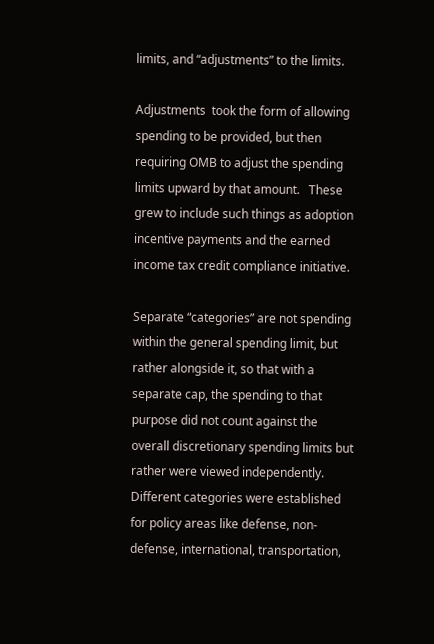limits, and “adjustments” to the limits.

Adjustments  took the form of allowing spending to be provided, but then requiring OMB to adjust the spending limits upward by that amount.   These grew to include such things as adoption incentive payments and the earned income tax credit compliance initiative.

Separate “categories” are not spending within the general spending limit, but rather alongside it, so that with a separate cap, the spending to that purpose did not count against the overall discretionary spending limits but rather were viewed independently. Different categories were established for policy areas like defense, non-defense, international, transportation,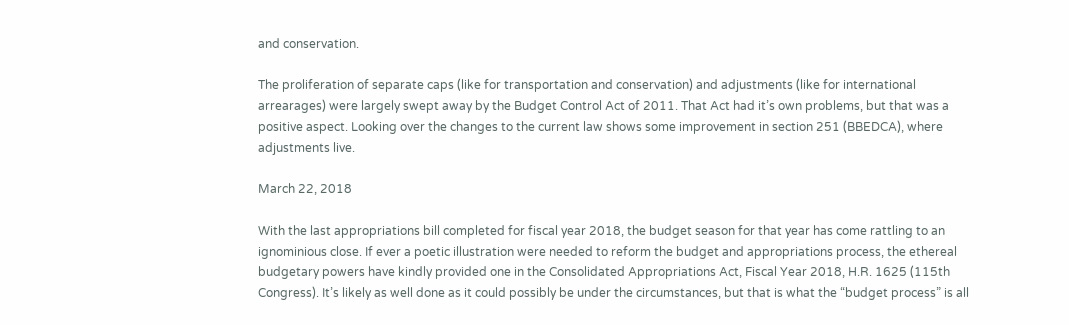and conservation.

The proliferation of separate caps (like for transportation and conservation) and adjustments (like for international arrearages) were largely swept away by the Budget Control Act of 2011. That Act had it’s own problems, but that was a positive aspect. Looking over the changes to the current law shows some improvement in section 251 (BBEDCA), where adjustments live.

March 22, 2018

With the last appropriations bill completed for fiscal year 2018, the budget season for that year has come rattling to an ignominious close. If ever a poetic illustration were needed to reform the budget and appropriations process, the ethereal budgetary powers have kindly provided one in the Consolidated Appropriations Act, Fiscal Year 2018, H.R. 1625 (115th Congress). It’s likely as well done as it could possibly be under the circumstances, but that is what the “budget process” is all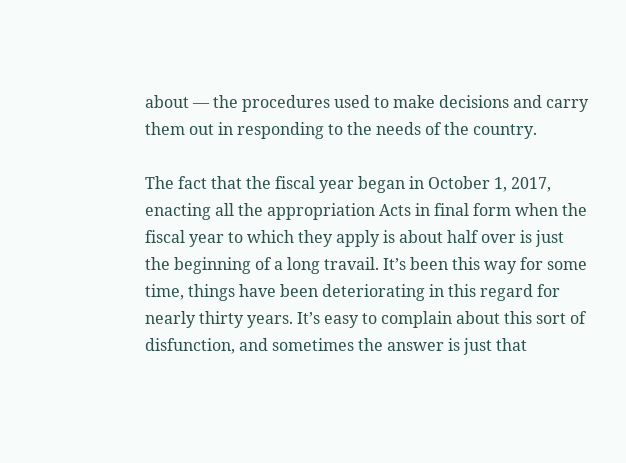about — the procedures used to make decisions and carry them out in responding to the needs of the country.

The fact that the fiscal year began in October 1, 2017, enacting all the appropriation Acts in final form when the fiscal year to which they apply is about half over is just the beginning of a long travail. It’s been this way for some time, things have been deteriorating in this regard for nearly thirty years. It’s easy to complain about this sort of disfunction, and sometimes the answer is just that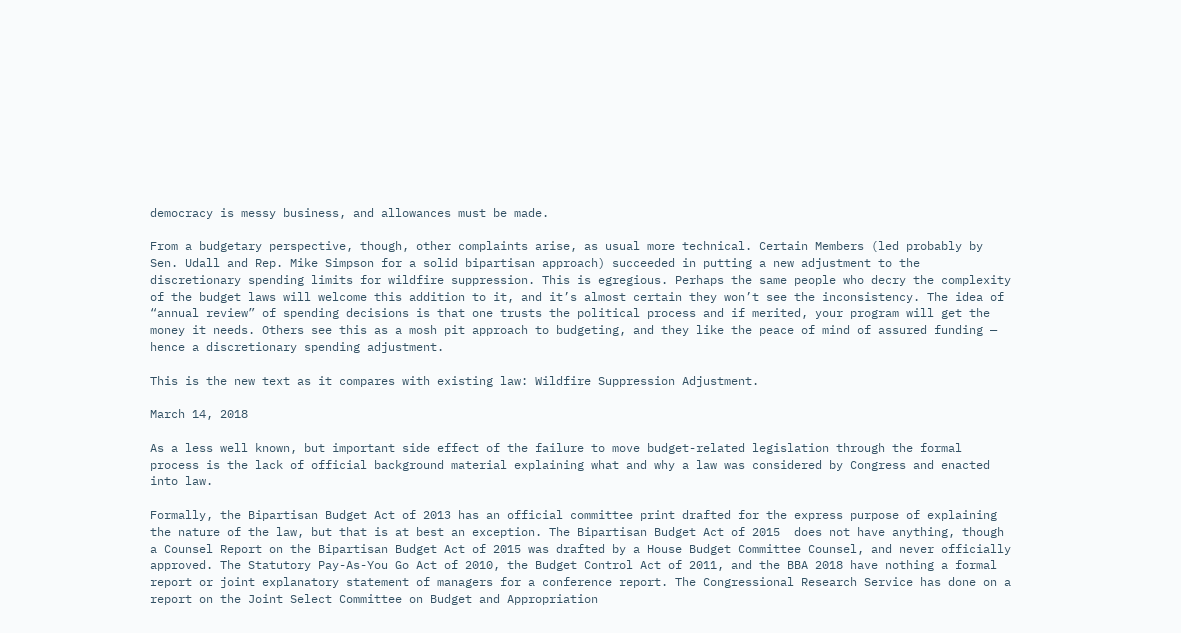democracy is messy business, and allowances must be made.

From a budgetary perspective, though, other complaints arise, as usual more technical. Certain Members (led probably by Sen. Udall and Rep. Mike Simpson for a solid bipartisan approach) succeeded in putting a new adjustment to the discretionary spending limits for wildfire suppression. This is egregious. Perhaps the same people who decry the complexity of the budget laws will welcome this addition to it, and it’s almost certain they won’t see the inconsistency. The idea of “annual review” of spending decisions is that one trusts the political process and if merited, your program will get the money it needs. Others see this as a mosh pit approach to budgeting, and they like the peace of mind of assured funding — hence a discretionary spending adjustment.

This is the new text as it compares with existing law: Wildfire Suppression Adjustment.

March 14, 2018

As a less well known, but important side effect of the failure to move budget-related legislation through the formal process is the lack of official background material explaining what and why a law was considered by Congress and enacted into law.

Formally, the Bipartisan Budget Act of 2013 has an official committee print drafted for the express purpose of explaining the nature of the law, but that is at best an exception. The Bipartisan Budget Act of 2015  does not have anything, though a Counsel Report on the Bipartisan Budget Act of 2015 was drafted by a House Budget Committee Counsel, and never officially approved. The Statutory Pay-As-You Go Act of 2010, the Budget Control Act of 2011, and the BBA 2018 have nothing a formal report or joint explanatory statement of managers for a conference report. The Congressional Research Service has done on a report on the Joint Select Committee on Budget and Appropriation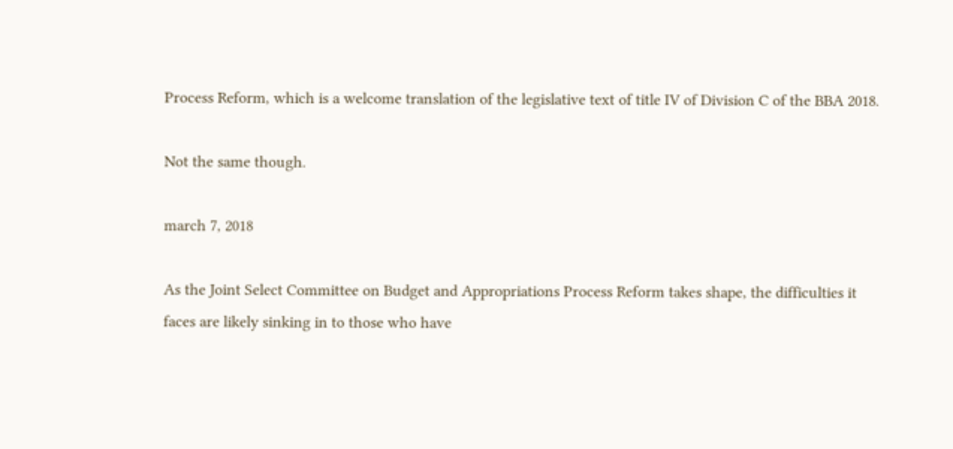Process Reform, which is a welcome translation of the legislative text of title IV of Division C of the BBA 2018.

Not the same though.

march 7, 2018

As the Joint Select Committee on Budget and Appropriations Process Reform takes shape, the difficulties it faces are likely sinking in to those who have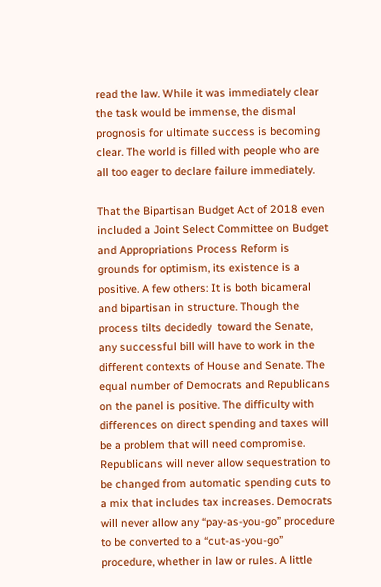read the law. While it was immediately clear the task would be immense, the dismal prognosis for ultimate success is becoming clear. The world is filled with people who are all too eager to declare failure immediately.

That the Bipartisan Budget Act of 2018 even included a Joint Select Committee on Budget and Appropriations Process Reform is grounds for optimism, its existence is a positive. A few others: It is both bicameral and bipartisan in structure. Though the process tilts decidedly  toward the Senate, any successful bill will have to work in the different contexts of House and Senate. The equal number of Democrats and Republicans on the panel is positive. The difficulty with differences on direct spending and taxes will be a problem that will need compromise. Republicans will never allow sequestration to be changed from automatic spending cuts to a mix that includes tax increases. Democrats will never allow any “pay-as-you-go” procedure to be converted to a “cut-as-you-go” procedure, whether in law or rules. A little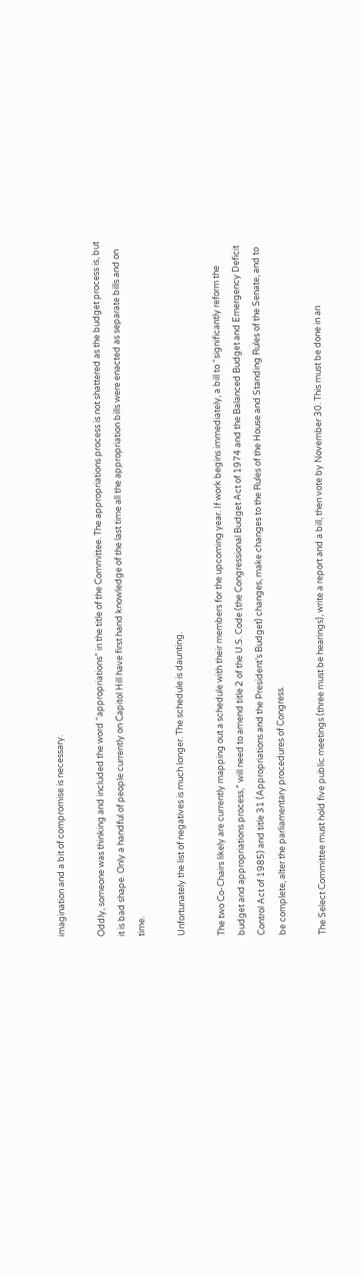imagination and a bit of compromise is necessary.

Oddly, someone was thinking and included the word “appropriations” in the title of the Committee. The appropriations process is not shattered as the budget process is, but it is bad shape. Only a handful of people currently on Capitol Hill have first hand knowledge of the last time all the appropriation bills were enacted as separate bills and on time.

Unfortunately the list of negatives is much longer. The schedule is daunting.

The two Co-Chairs likely are currently mapping out a schedule with their members for the upcoming year. If work begins immediately, a bill to “significantly reform the budget and appropriations process,” will need to amend title 2 of the U.S. Code (the Congressional Budget Act of 1974 and the Balanced Budget and Emergency Deficit Control Act of 1985) and title 31 (Appropriations and the President’s Budget) changes, make changes to the Rules of the House and Standing Rules of the Senate, and to be complete, alter the parliamentary procedures of Congress.

The Select Committee must hold five public meetings (three must be hearings), write a report and a bill, then vote by November 30. This must be done in an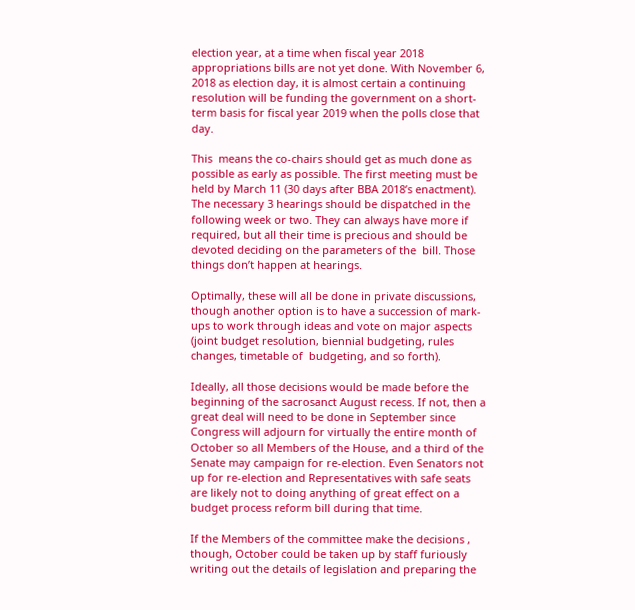election year, at a time when fiscal year 2018 appropriations bills are not yet done. With November 6, 2018 as election day, it is almost certain a continuing resolution will be funding the government on a short-term basis for fiscal year 2019 when the polls close that day.

This  means the co-chairs should get as much done as possible as early as possible. The first meeting must be held by March 11 (30 days after BBA 2018’s enactment). The necessary 3 hearings should be dispatched in the following week or two. They can always have more if required, but all their time is precious and should be devoted deciding on the parameters of the  bill. Those things don’t happen at hearings.

Optimally, these will all be done in private discussions, though another option is to have a succession of mark-ups to work through ideas and vote on major aspects (joint budget resolution, biennial budgeting, rules  changes, timetable of  budgeting, and so forth).

Ideally, all those decisions would be made before the beginning of the sacrosanct August recess. If not, then a great deal will need to be done in September since Congress will adjourn for virtually the entire month of October so all Members of the House, and a third of the Senate may campaign for re-election. Even Senators not up for re-election and Representatives with safe seats are likely not to doing anything of great effect on a budget process reform bill during that time.

If the Members of the committee make the decisions , though, October could be taken up by staff furiously writing out the details of legislation and preparing the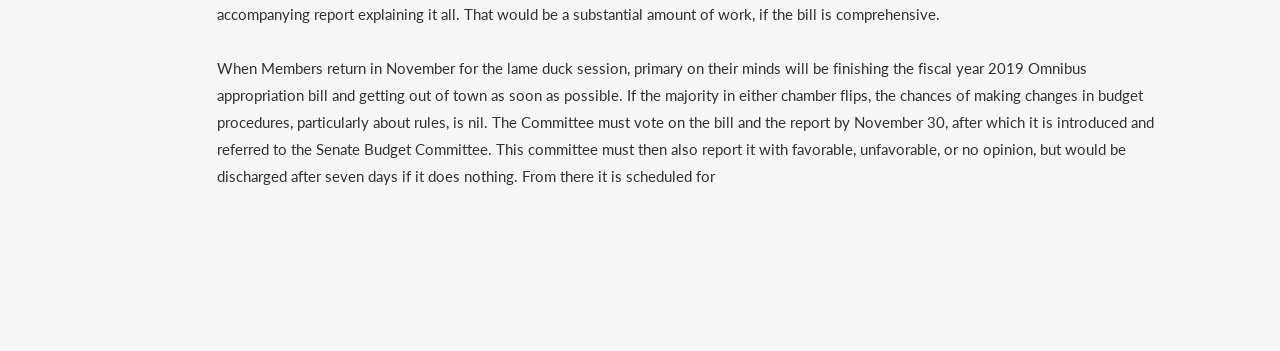accompanying report explaining it all. That would be a substantial amount of work, if the bill is comprehensive.

When Members return in November for the lame duck session, primary on their minds will be finishing the fiscal year 2019 Omnibus appropriation bill and getting out of town as soon as possible. If the majority in either chamber flips, the chances of making changes in budget procedures, particularly about rules, is nil. The Committee must vote on the bill and the report by November 30, after which it is introduced and referred to the Senate Budget Committee. This committee must then also report it with favorable, unfavorable, or no opinion, but would be discharged after seven days if it does nothing. From there it is scheduled for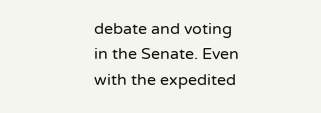debate and voting in the Senate. Even with the expedited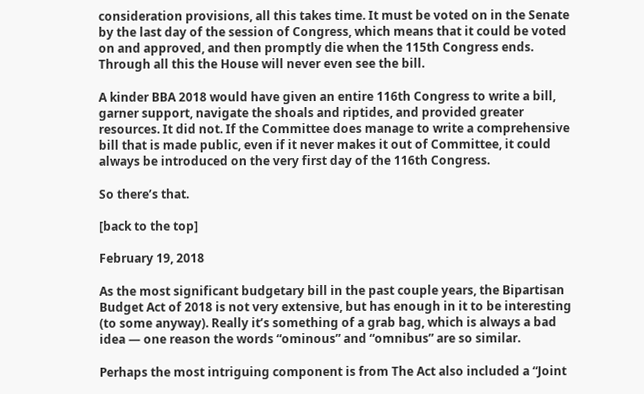consideration provisions, all this takes time. It must be voted on in the Senate by the last day of the session of Congress, which means that it could be voted on and approved, and then promptly die when the 115th Congress ends. Through all this the House will never even see the bill.

A kinder BBA 2018 would have given an entire 116th Congress to write a bill, garner support, navigate the shoals and riptides, and provided greater resources. It did not. If the Committee does manage to write a comprehensive bill that is made public, even if it never makes it out of Committee, it could always be introduced on the very first day of the 116th Congress.

So there’s that.

[back to the top]

February 19, 2018

As the most significant budgetary bill in the past couple years, the Bipartisan Budget Act of 2018 is not very extensive, but has enough in it to be interesting (to some anyway). Really it’s something of a grab bag, which is always a bad idea — one reason the words “ominous” and “omnibus” are so similar.

Perhaps the most intriguing component is from The Act also included a “Joint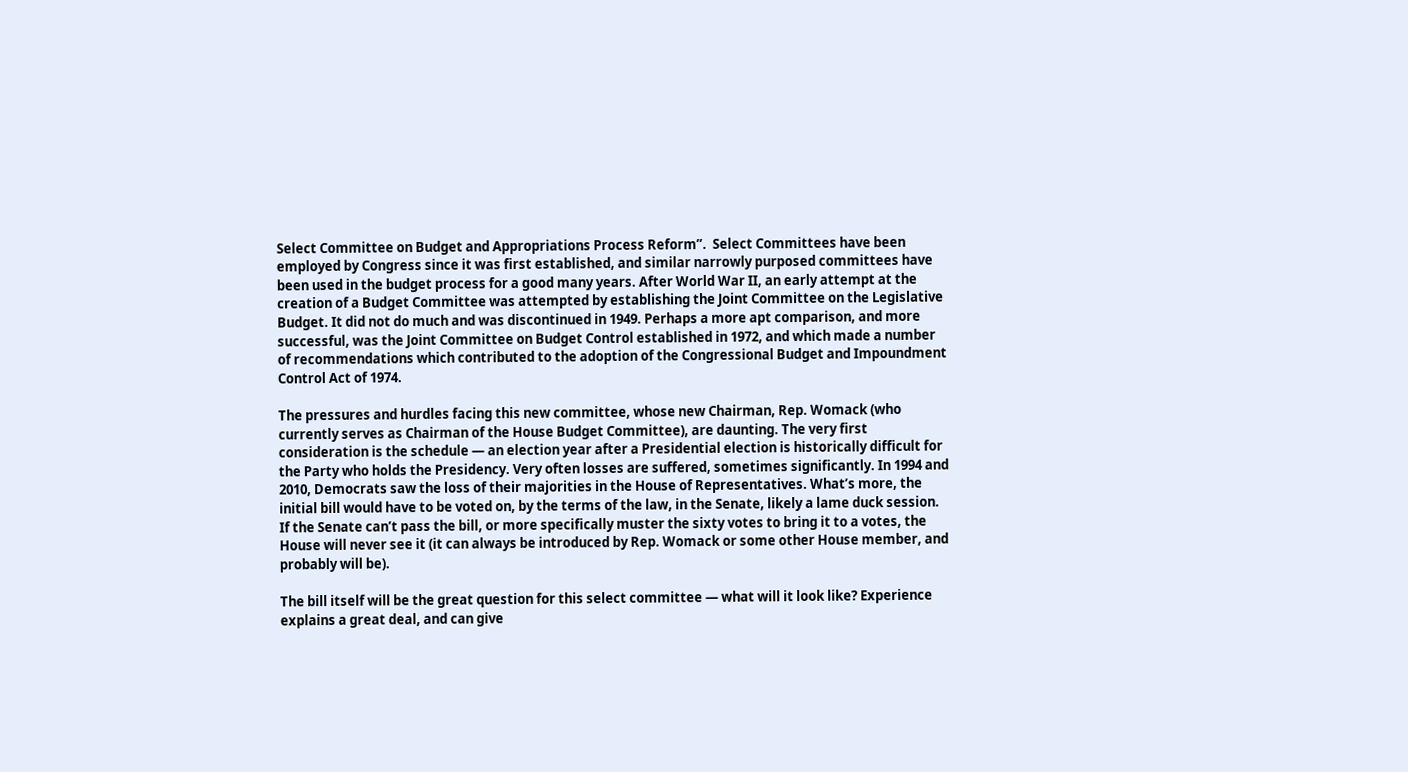Select Committee on Budget and Appropriations Process Reform”.  Select Committees have been employed by Congress since it was first established, and similar narrowly purposed committees have been used in the budget process for a good many years. After World War II, an early attempt at the creation of a Budget Committee was attempted by establishing the Joint Committee on the Legislative Budget. It did not do much and was discontinued in 1949. Perhaps a more apt comparison, and more successful, was the Joint Committee on Budget Control established in 1972, and which made a number of recommendations which contributed to the adoption of the Congressional Budget and Impoundment Control Act of 1974.

The pressures and hurdles facing this new committee, whose new Chairman, Rep. Womack (who currently serves as Chairman of the House Budget Committee), are daunting. The very first consideration is the schedule — an election year after a Presidential election is historically difficult for the Party who holds the Presidency. Very often losses are suffered, sometimes significantly. In 1994 and 2010, Democrats saw the loss of their majorities in the House of Representatives. What’s more, the initial bill would have to be voted on, by the terms of the law, in the Senate, likely a lame duck session. If the Senate can’t pass the bill, or more specifically muster the sixty votes to bring it to a votes, the House will never see it (it can always be introduced by Rep. Womack or some other House member, and probably will be).

The bill itself will be the great question for this select committee — what will it look like? Experience explains a great deal, and can give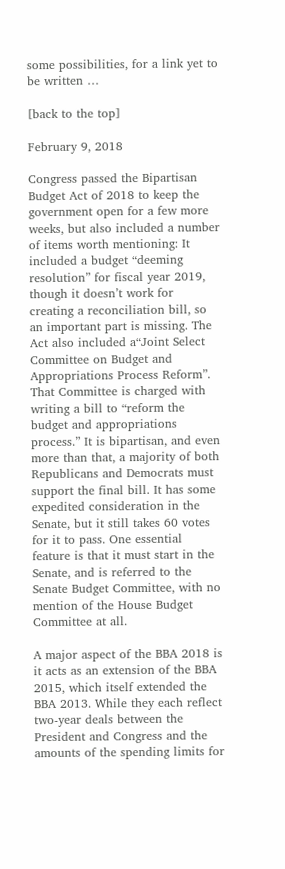some possibilities, for a link yet to be written …

[back to the top]

February 9, 2018

Congress passed the Bipartisan Budget Act of 2018 to keep the government open for a few more weeks, but also included a number of items worth mentioning: It included a budget “deeming resolution” for fiscal year 2019, though it doesn’t work for creating a reconciliation bill, so an important part is missing. The Act also included a“Joint Select Committee on Budget and Appropriations Process Reform”. That Committee is charged with writing a bill to “reform the budget and appropriations process.” It is bipartisan, and even more than that, a majority of both Republicans and Democrats must support the final bill. It has some expedited consideration in the Senate, but it still takes 60 votes for it to pass. One essential feature is that it must start in the Senate, and is referred to the Senate Budget Committee, with no mention of the House Budget Committee at all.

A major aspect of the BBA 2018 is it acts as an extension of the BBA 2015, which itself extended the BBA 2013. While they each reflect two-year deals between the President and Congress and the amounts of the spending limits for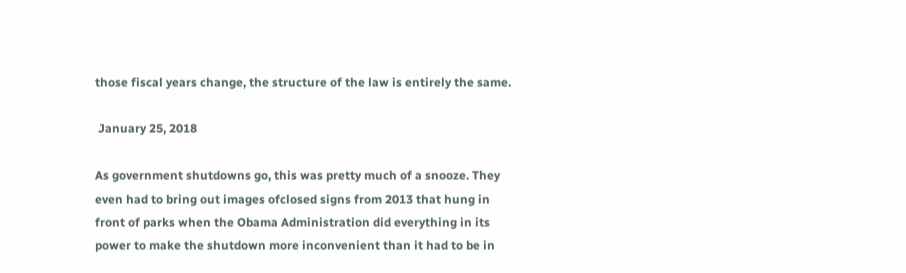those fiscal years change, the structure of the law is entirely the same.

 January 25, 2018

As government shutdowns go, this was pretty much of a snooze. They even had to bring out images ofclosed signs from 2013 that hung in front of parks when the Obama Administration did everything in its power to make the shutdown more inconvenient than it had to be in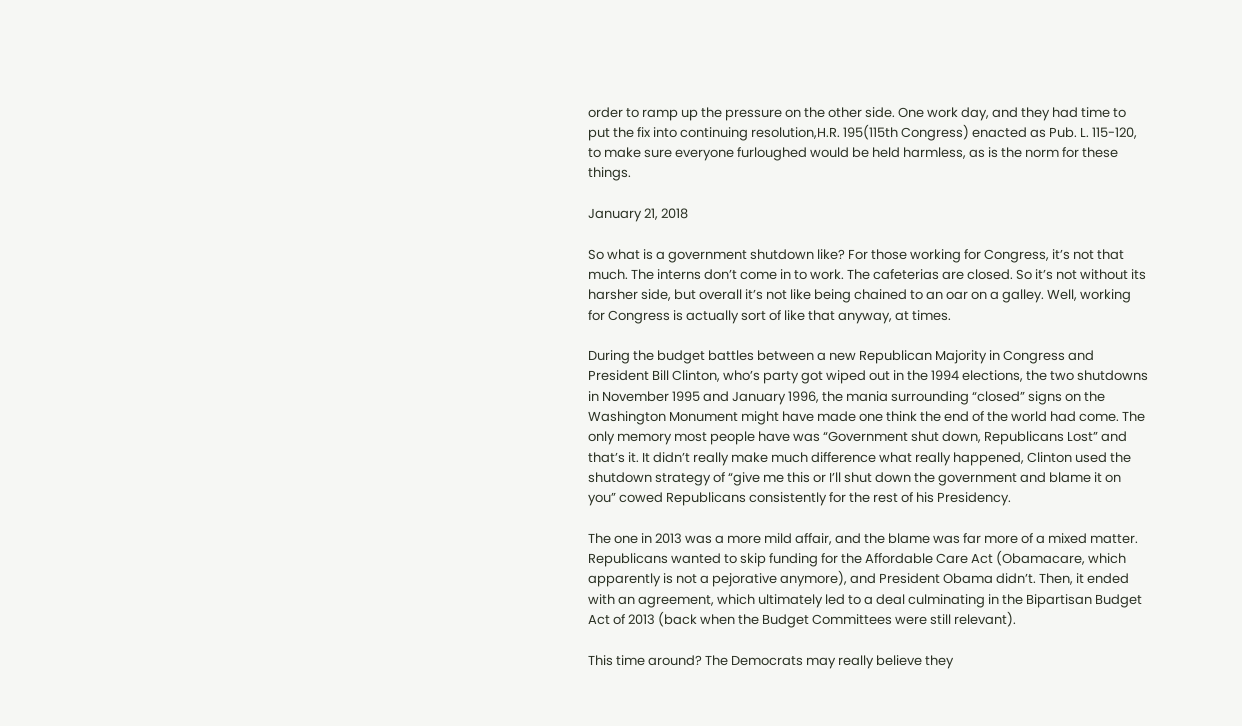order to ramp up the pressure on the other side. One work day, and they had time to put the fix into continuing resolution,H.R. 195(115th Congress) enacted as Pub. L. 115-120, to make sure everyone furloughed would be held harmless, as is the norm for these things.

January 21, 2018

So what is a government shutdown like? For those working for Congress, it’s not that much. The interns don’t come in to work. The cafeterias are closed. So it’s not without its harsher side, but overall it’s not like being chained to an oar on a galley. Well, working for Congress is actually sort of like that anyway, at times.

During the budget battles between a new Republican Majority in Congress and President Bill Clinton, who’s party got wiped out in the 1994 elections, the two shutdowns in November 1995 and January 1996, the mania surrounding “closed” signs on the Washington Monument might have made one think the end of the world had come. The only memory most people have was “Government shut down, Republicans Lost” and that’s it. It didn’t really make much difference what really happened, Clinton used the shutdown strategy of “give me this or I’ll shut down the government and blame it on you” cowed Republicans consistently for the rest of his Presidency.

The one in 2013 was a more mild affair, and the blame was far more of a mixed matter. Republicans wanted to skip funding for the Affordable Care Act (Obamacare, which apparently is not a pejorative anymore), and President Obama didn’t. Then, it ended with an agreement, which ultimately led to a deal culminating in the Bipartisan Budget Act of 2013 (back when the Budget Committees were still relevant).

This time around? The Democrats may really believe they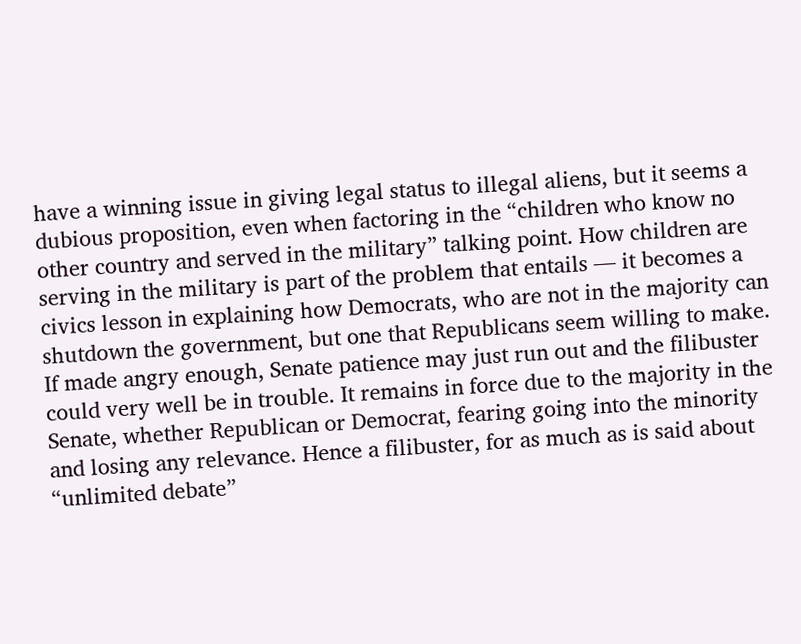have a winning issue in giving legal status to illegal aliens, but it seems a dubious proposition, even when factoring in the “children who know no other country and served in the military” talking point. How children are serving in the military is part of the problem that entails — it becomes a civics lesson in explaining how Democrats, who are not in the majority can shutdown the government, but one that Republicans seem willing to make. If made angry enough, Senate patience may just run out and the filibuster could very well be in trouble. It remains in force due to the majority in the Senate, whether Republican or Democrat, fearing going into the minority and losing any relevance. Hence a filibuster, for as much as is said about “unlimited debate”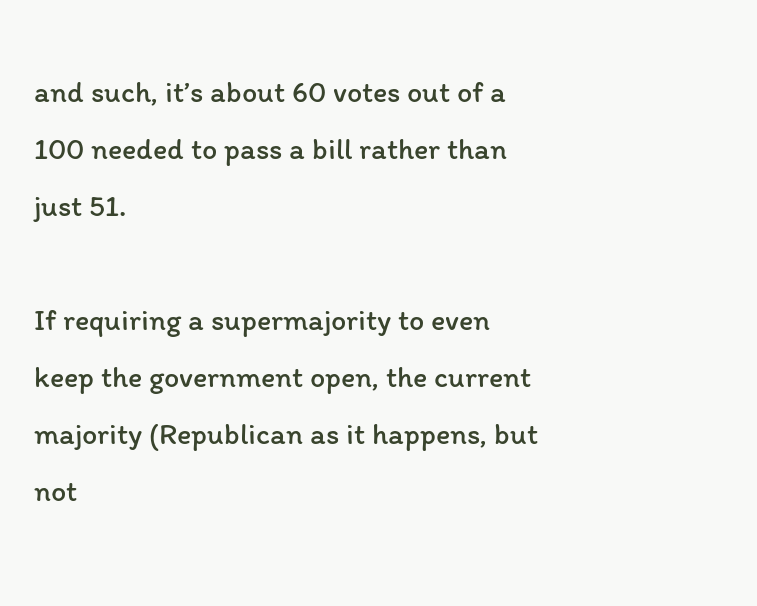and such, it’s about 60 votes out of a 100 needed to pass a bill rather than just 51.

If requiring a supermajority to even keep the government open, the current majority (Republican as it happens, but not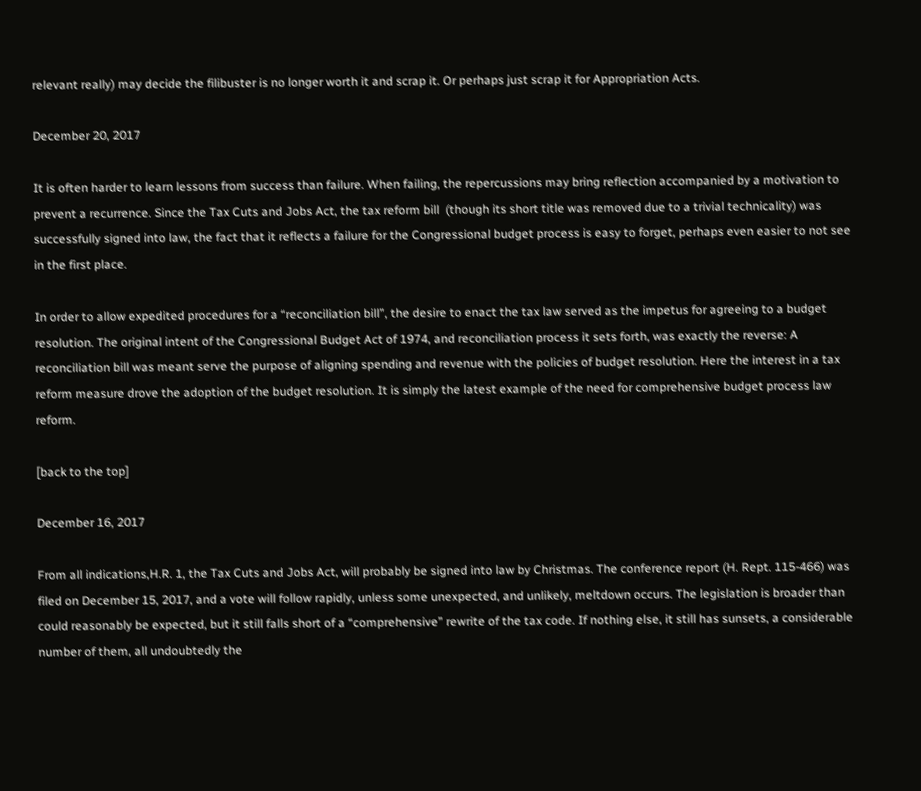relevant really) may decide the filibuster is no longer worth it and scrap it. Or perhaps just scrap it for Appropriation Acts.

December 20, 2017

It is often harder to learn lessons from success than failure. When failing, the repercussions may bring reflection accompanied by a motivation to prevent a recurrence. Since the Tax Cuts and Jobs Act, the tax reform bill  (though its short title was removed due to a trivial technicality) was successfully signed into law, the fact that it reflects a failure for the Congressional budget process is easy to forget, perhaps even easier to not see in the first place.

In order to allow expedited procedures for a “reconciliation bill”, the desire to enact the tax law served as the impetus for agreeing to a budget resolution. The original intent of the Congressional Budget Act of 1974, and reconciliation process it sets forth, was exactly the reverse: A reconciliation bill was meant serve the purpose of aligning spending and revenue with the policies of budget resolution. Here the interest in a tax reform measure drove the adoption of the budget resolution. It is simply the latest example of the need for comprehensive budget process law reform.

[back to the top]

December 16, 2017

From all indications,H.R. 1, the Tax Cuts and Jobs Act, will probably be signed into law by Christmas. The conference report (H. Rept. 115-466) was filed on December 15, 2017, and a vote will follow rapidly, unless some unexpected, and unlikely, meltdown occurs. The legislation is broader than could reasonably be expected, but it still falls short of a “comprehensive” rewrite of the tax code. If nothing else, it still has sunsets, a considerable number of them, all undoubtedly the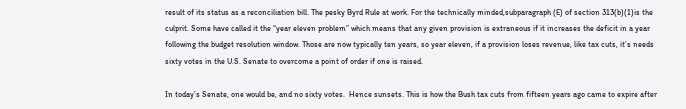result of its status as a reconciliation bill. The pesky Byrd Rule at work. For the technically minded,subparagraph (E) of section 313(b)(1)is the culprit. Some have called it the “year eleven problem” which means that any given provision is extraneous if it increases the deficit in a year following the budget resolution window. Those are now typically ten years, so year eleven, if a provision loses revenue, like tax cuts, it’s needs sixty votes in the U.S. Senate to overcome a point of order if one is raised.

In today’s Senate, one would be, and no sixty votes.  Hence sunsets. This is how the Bush tax cuts from fifteen years ago came to expire after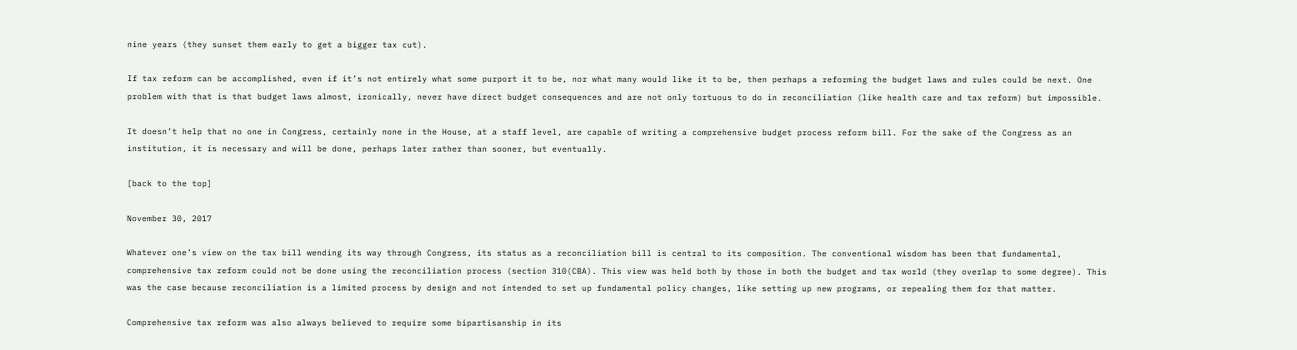nine years (they sunset them early to get a bigger tax cut).

If tax reform can be accomplished, even if it’s not entirely what some purport it to be, nor what many would like it to be, then perhaps a reforming the budget laws and rules could be next. One problem with that is that budget laws almost, ironically, never have direct budget consequences and are not only tortuous to do in reconciliation (like health care and tax reform) but impossible.

It doesn’t help that no one in Congress, certainly none in the House, at a staff level, are capable of writing a comprehensive budget process reform bill. For the sake of the Congress as an institution, it is necessary and will be done, perhaps later rather than sooner, but eventually.

[back to the top]

November 30, 2017

Whatever one’s view on the tax bill wending its way through Congress, its status as a reconciliation bill is central to its composition. The conventional wisdom has been that fundamental, comprehensive tax reform could not be done using the reconciliation process (section 310(CBA). This view was held both by those in both the budget and tax world (they overlap to some degree). This was the case because reconciliation is a limited process by design and not intended to set up fundamental policy changes, like setting up new programs, or repealing them for that matter.

Comprehensive tax reform was also always believed to require some bipartisanship in its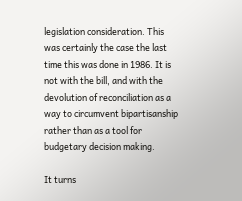legislation consideration. This was certainly the case the last time this was done in 1986. It is not with the bill, and with the devolution of reconciliation as a way to circumvent bipartisanship rather than as a tool for budgetary decision making.

It turns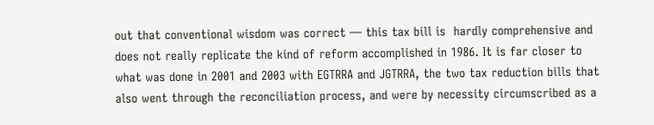out that conventional wisdom was correct — this tax bill is  hardly comprehensive and does not really replicate the kind of reform accomplished in 1986. It is far closer to what was done in 2001 and 2003 with EGTRRA and JGTRRA, the two tax reduction bills that also went through the reconciliation process, and were by necessity circumscribed as a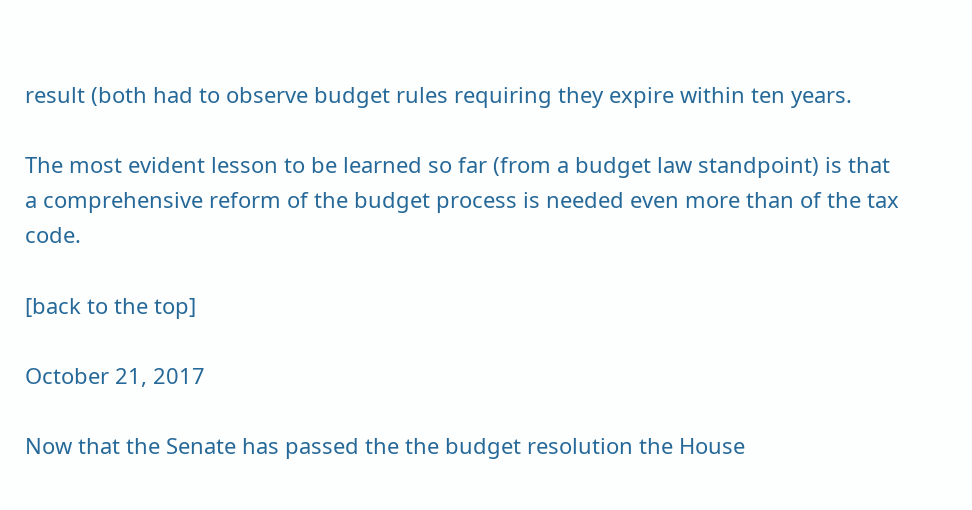result (both had to observe budget rules requiring they expire within ten years.

The most evident lesson to be learned so far (from a budget law standpoint) is that a comprehensive reform of the budget process is needed even more than of the tax code.

[back to the top]

October 21, 2017

Now that the Senate has passed the the budget resolution the House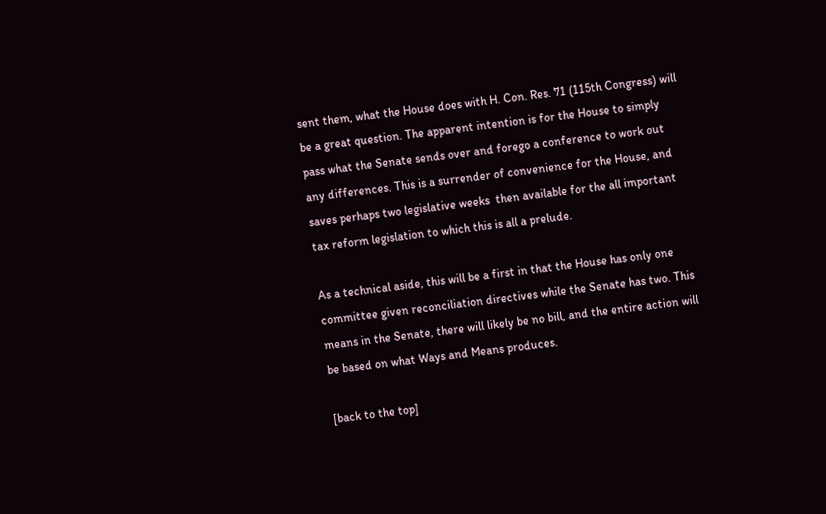sent them, what the House does with H. Con. Res. 71 (115th Congress) will be a great question. The apparent intention is for the House to simply pass what the Senate sends over and forego a conference to work out any differences. This is a surrender of convenience for the House, and saves perhaps two legislative weeks  then available for the all important tax reform legislation to which this is all a prelude.

As a technical aside, this will be a first in that the House has only one committee given reconciliation directives while the Senate has two. This means in the Senate, there will likely be no bill, and the entire action will be based on what Ways and Means produces.

[back to the top]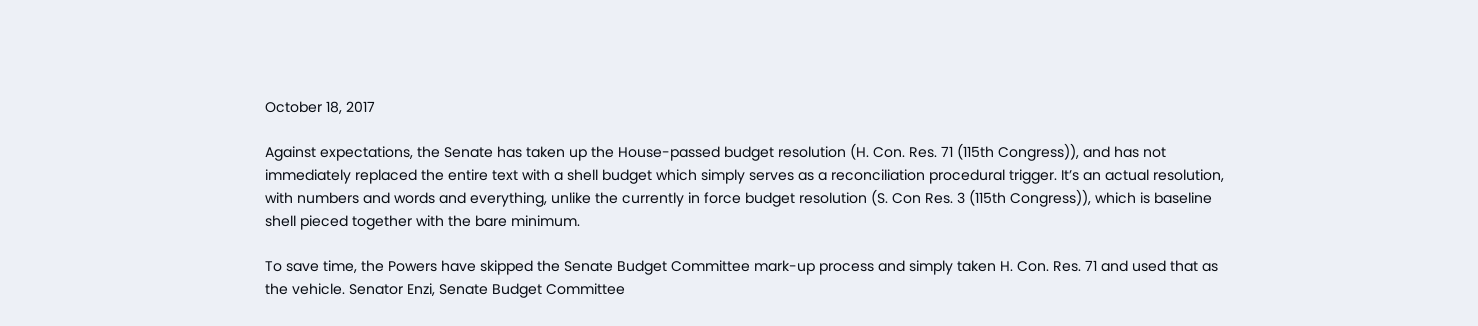October 18, 2017

Against expectations, the Senate has taken up the House-passed budget resolution (H. Con. Res. 71 (115th Congress)), and has not immediately replaced the entire text with a shell budget which simply serves as a reconciliation procedural trigger. It’s an actual resolution, with numbers and words and everything, unlike the currently in force budget resolution (S. Con Res. 3 (115th Congress)), which is baseline shell pieced together with the bare minimum.

To save time, the Powers have skipped the Senate Budget Committee mark-up process and simply taken H. Con. Res. 71 and used that as the vehicle. Senator Enzi, Senate Budget Committee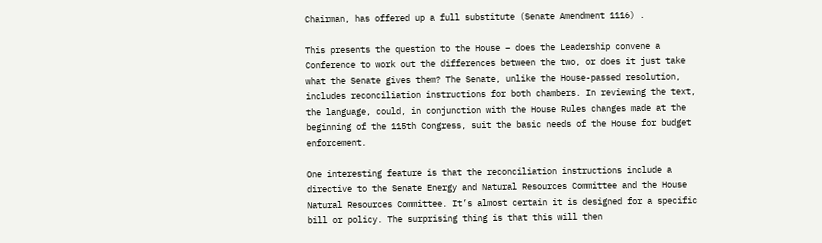Chairman, has offered up a full substitute (Senate Amendment 1116) .

This presents the question to the House – does the Leadership convene a Conference to work out the differences between the two, or does it just take what the Senate gives them? The Senate, unlike the House-passed resolution, includes reconciliation instructions for both chambers. In reviewing the text, the language, could, in conjunction with the House Rules changes made at the beginning of the 115th Congress, suit the basic needs of the House for budget enforcement.

One interesting feature is that the reconciliation instructions include a directive to the Senate Energy and Natural Resources Committee and the House Natural Resources Committee. It’s almost certain it is designed for a specific bill or policy. The surprising thing is that this will then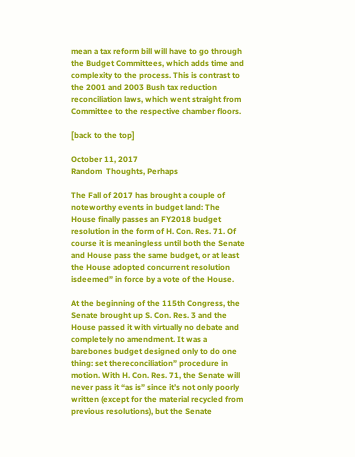mean a tax reform bill will have to go through the Budget Committees, which adds time and complexity to the process. This is contrast to the 2001 and 2003 Bush tax reduction reconciliation laws, which went straight from Committee to the respective chamber floors.

[back to the top]

October 11, 2017
Random  Thoughts, Perhaps

The Fall of 2017 has brought a couple of noteworthy events in budget land: The House finally passes an FY2018 budget resolution in the form of H. Con. Res. 71. Of course it is meaningless until both the Senate and House pass the same budget, or at least the House adopted concurrent resolution isdeemed” in force by a vote of the House.

At the beginning of the 115th Congress, the Senate brought up S. Con. Res. 3 and the House passed it with virtually no debate and completely no amendment. It was a barebones budget designed only to do one thing: set thereconciliation” procedure in motion. With H. Con. Res. 71, the Senate will never pass it “as is” since it’s not only poorly written (except for the material recycled from previous resolutions), but the Senate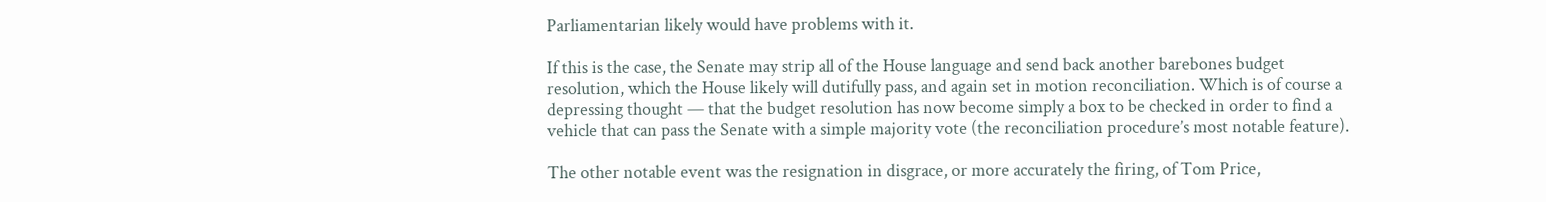Parliamentarian likely would have problems with it.

If this is the case, the Senate may strip all of the House language and send back another barebones budget resolution, which the House likely will dutifully pass, and again set in motion reconciliation. Which is of course a depressing thought — that the budget resolution has now become simply a box to be checked in order to find a vehicle that can pass the Senate with a simple majority vote (the reconciliation procedure’s most notable feature).

The other notable event was the resignation in disgrace, or more accurately the firing, of Tom Price,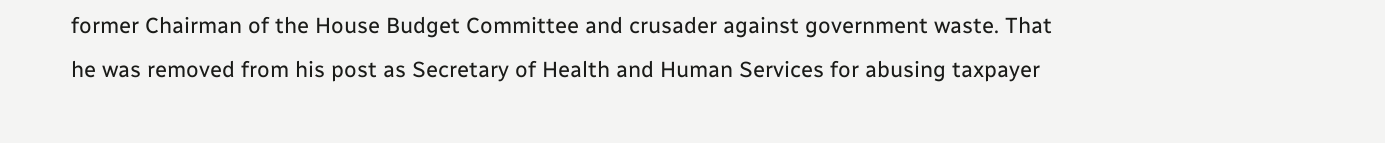former Chairman of the House Budget Committee and crusader against government waste. That he was removed from his post as Secretary of Health and Human Services for abusing taxpayer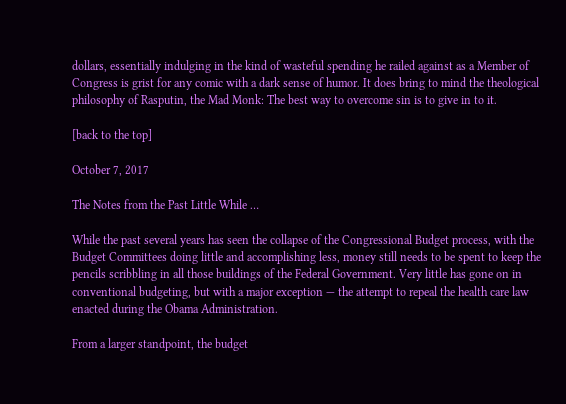dollars, essentially indulging in the kind of wasteful spending he railed against as a Member of Congress is grist for any comic with a dark sense of humor. It does bring to mind the theological philosophy of Rasputin, the Mad Monk: The best way to overcome sin is to give in to it.

[back to the top]

October 7, 2017

The Notes from the Past Little While …

While the past several years has seen the collapse of the Congressional Budget process, with the Budget Committees doing little and accomplishing less, money still needs to be spent to keep the pencils scribbling in all those buildings of the Federal Government. Very little has gone on in conventional budgeting, but with a major exception — the attempt to repeal the health care law enacted during the Obama Administration.

From a larger standpoint, the budget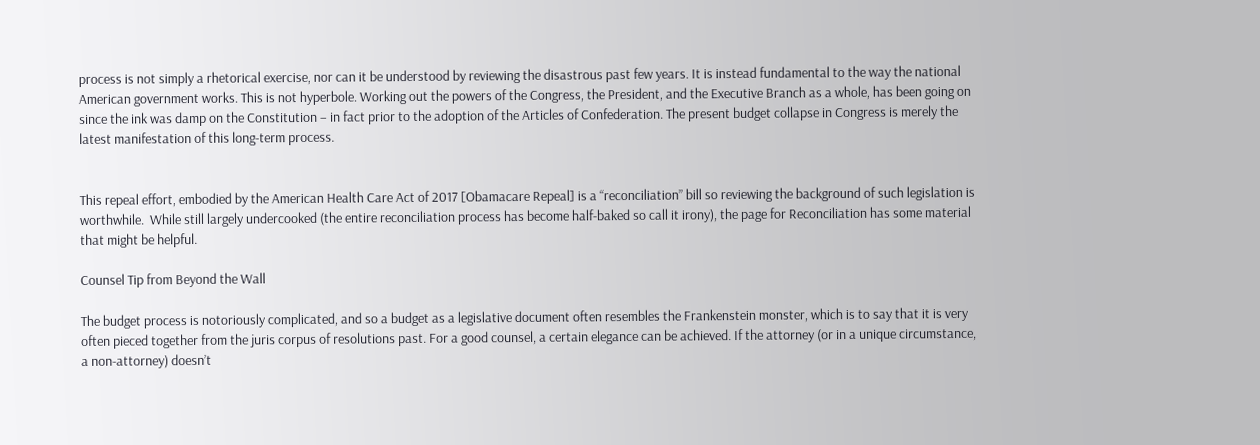process is not simply a rhetorical exercise, nor can it be understood by reviewing the disastrous past few years. It is instead fundamental to the way the national American government works. This is not hyperbole. Working out the powers of the Congress, the President, and the Executive Branch as a whole, has been going on since the ink was damp on the Constitution – in fact prior to the adoption of the Articles of Confederation. The present budget collapse in Congress is merely the latest manifestation of this long-term process.


This repeal effort, embodied by the American Health Care Act of 2017 [Obamacare Repeal] is a “reconciliation” bill so reviewing the background of such legislation is worthwhile.  While still largely undercooked (the entire reconciliation process has become half-baked so call it irony), the page for Reconciliation has some material that might be helpful.

Counsel Tip from Beyond the Wall

The budget process is notoriously complicated, and so a budget as a legislative document often resembles the Frankenstein monster, which is to say that it is very often pieced together from the juris corpus of resolutions past. For a good counsel, a certain elegance can be achieved. If the attorney (or in a unique circumstance, a non-attorney) doesn’t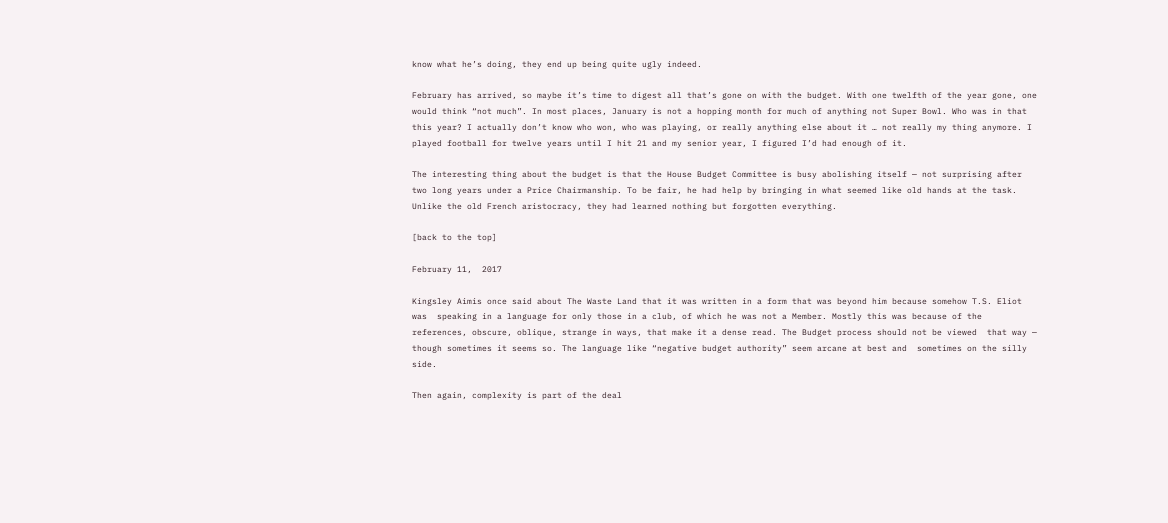know what he’s doing, they end up being quite ugly indeed.

February has arrived, so maybe it’s time to digest all that’s gone on with the budget. With one twelfth of the year gone, one would think “not much”. In most places, January is not a hopping month for much of anything not Super Bowl. Who was in that this year? I actually don’t know who won, who was playing, or really anything else about it … not really my thing anymore. I played football for twelve years until I hit 21 and my senior year, I figured I’d had enough of it.

The interesting thing about the budget is that the House Budget Committee is busy abolishing itself — not surprising after two long years under a Price Chairmanship. To be fair, he had help by bringing in what seemed like old hands at the task. Unlike the old French aristocracy, they had learned nothing but forgotten everything.

[back to the top]

February 11,  2017

Kingsley Aimis once said about The Waste Land that it was written in a form that was beyond him because somehow T.S. Eliot was  speaking in a language for only those in a club, of which he was not a Member. Mostly this was because of the references, obscure, oblique, strange in ways, that make it a dense read. The Budget process should not be viewed  that way — though sometimes it seems so. The language like “negative budget authority” seem arcane at best and  sometimes on the silly side.

Then again, complexity is part of the deal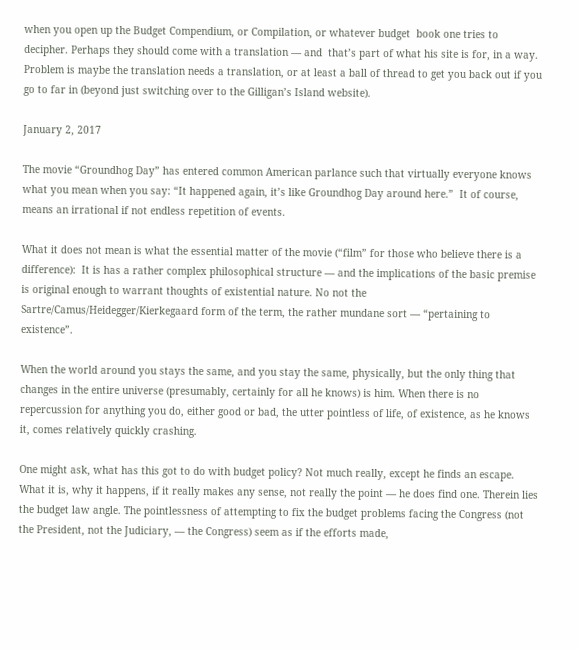when you open up the Budget Compendium, or Compilation, or whatever budget  book one tries to decipher. Perhaps they should come with a translation — and  that’s part of what his site is for, in a way. Problem is maybe the translation needs a translation, or at least a ball of thread to get you back out if you go to far in (beyond just switching over to the Gilligan’s Island website).

January 2, 2017

The movie “Groundhog Day” has entered common American parlance such that virtually everyone knows what you mean when you say: “It happened again, it’s like Groundhog Day around here.”  It of course, means an irrational if not endless repetition of events.

What it does not mean is what the essential matter of the movie (“film” for those who believe there is a difference):  It is has a rather complex philosophical structure — and the implications of the basic premise is original enough to warrant thoughts of existential nature. No not the Sartre/Camus/Heidegger/Kierkegaard form of the term, the rather mundane sort — “pertaining to existence”.

When the world around you stays the same, and you stay the same, physically, but the only thing that changes in the entire universe (presumably, certainly for all he knows) is him. When there is no repercussion for anything you do, either good or bad, the utter pointless of life, of existence, as he knows it, comes relatively quickly crashing.

One might ask, what has this got to do with budget policy? Not much really, except he finds an escape. What it is, why it happens, if it really makes any sense, not really the point — he does find one. Therein lies the budget law angle. The pointlessness of attempting to fix the budget problems facing the Congress (not the President, not the Judiciary, — the Congress) seem as if the efforts made,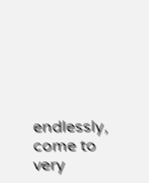endlessly, come to very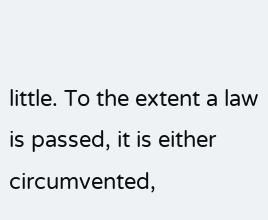little. To the extent a law is passed, it is either circumvented,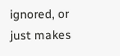ignored, or just makes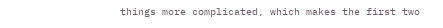things more complicated, which makes the first two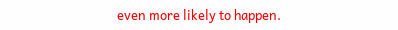even more likely to happen.